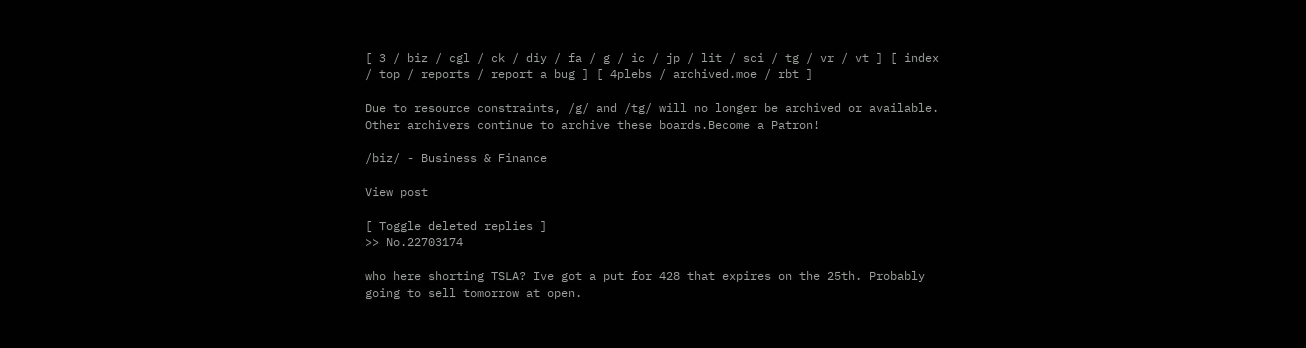[ 3 / biz / cgl / ck / diy / fa / g / ic / jp / lit / sci / tg / vr / vt ] [ index / top / reports / report a bug ] [ 4plebs / archived.moe / rbt ]

Due to resource constraints, /g/ and /tg/ will no longer be archived or available. Other archivers continue to archive these boards.Become a Patron!

/biz/ - Business & Finance

View post

[ Toggle deleted replies ]
>> No.22703174

who here shorting TSLA? Ive got a put for 428 that expires on the 25th. Probably going to sell tomorrow at open.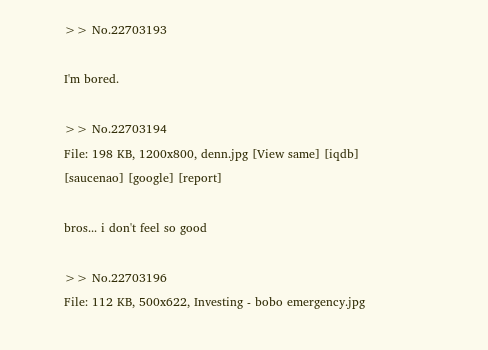>> No.22703193

I'm bored.

>> No.22703194
File: 198 KB, 1200x800, denn.jpg [View same] [iqdb] [saucenao] [google] [report]

bros... i don't feel so good

>> No.22703196
File: 112 KB, 500x622, Investing - bobo emergency.jpg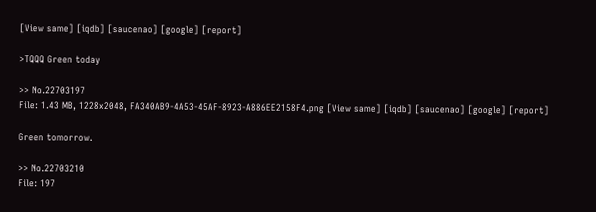[View same] [iqdb] [saucenao] [google] [report]

>TQQQ Green today

>> No.22703197
File: 1.43 MB, 1228x2048, FA340AB9-4A53-45AF-8923-A886EE2158F4.png [View same] [iqdb] [saucenao] [google] [report]

Green tomorrow.

>> No.22703210
File: 197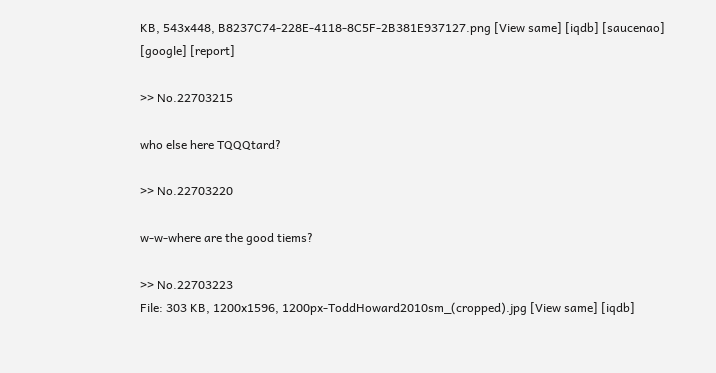KB, 543x448, B8237C74-228E-4118-8C5F-2B381E937127.png [View same] [iqdb] [saucenao] [google] [report]

>> No.22703215

who else here TQQQtard?

>> No.22703220

w-w-where are the good tiems?

>> No.22703223
File: 303 KB, 1200x1596, 1200px-ToddHoward2010sm_(cropped).jpg [View same] [iqdb]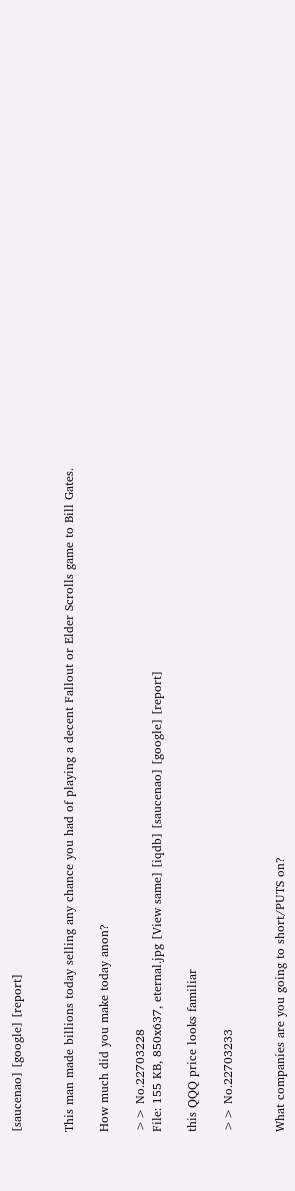[saucenao] [google] [report]


This man made billions today selling any chance you had of playing a decent Fallout or Elder Scrolls game to Bill Gates.

How much did you make today anon?

>> No.22703228
File: 155 KB, 850x637, eternal.jpg [View same] [iqdb] [saucenao] [google] [report]

this QQQ price looks familiar

>> No.22703233


What companies are you going to short/PUTS on?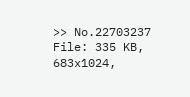>> No.22703237
File: 335 KB, 683x1024,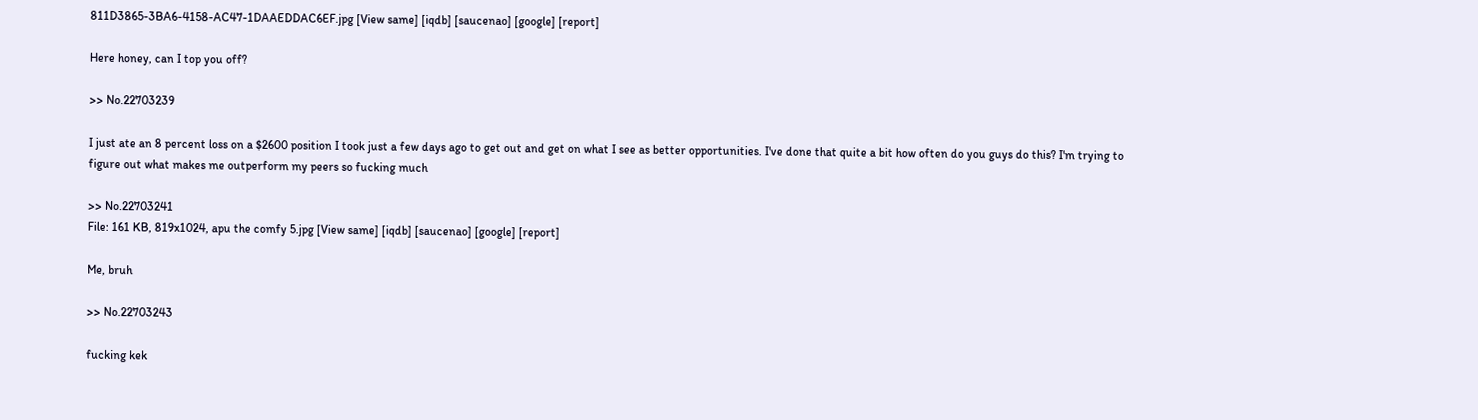811D3865-3BA6-4158-AC47-1DAAEDDAC6EF.jpg [View same] [iqdb] [saucenao] [google] [report]

Here honey, can I top you off?

>> No.22703239

I just ate an 8 percent loss on a $2600 position I took just a few days ago to get out and get on what I see as better opportunities. I've done that quite a bit how often do you guys do this? I'm trying to figure out what makes me outperform my peers so fucking much

>> No.22703241
File: 161 KB, 819x1024, apu the comfy 5.jpg [View same] [iqdb] [saucenao] [google] [report]

Me, bruh

>> No.22703243

fucking kek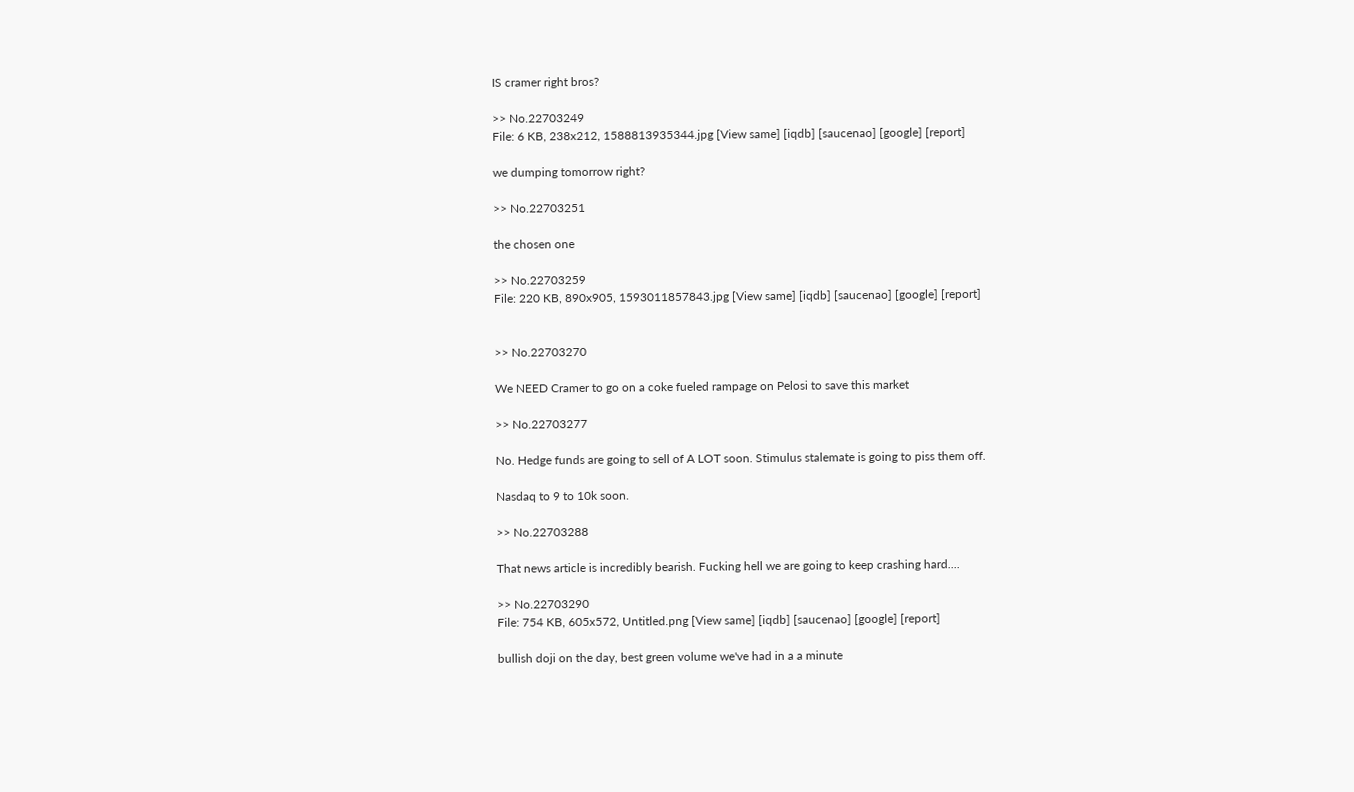IS cramer right bros?

>> No.22703249
File: 6 KB, 238x212, 1588813935344.jpg [View same] [iqdb] [saucenao] [google] [report]

we dumping tomorrow right?

>> No.22703251

the chosen one

>> No.22703259
File: 220 KB, 890x905, 1593011857843.jpg [View same] [iqdb] [saucenao] [google] [report]


>> No.22703270

We NEED Cramer to go on a coke fueled rampage on Pelosi to save this market

>> No.22703277

No. Hedge funds are going to sell of A LOT soon. Stimulus stalemate is going to piss them off.

Nasdaq to 9 to 10k soon.

>> No.22703288

That news article is incredibly bearish. Fucking hell we are going to keep crashing hard....

>> No.22703290
File: 754 KB, 605x572, Untitled.png [View same] [iqdb] [saucenao] [google] [report]

bullish doji on the day, best green volume we've had in a a minute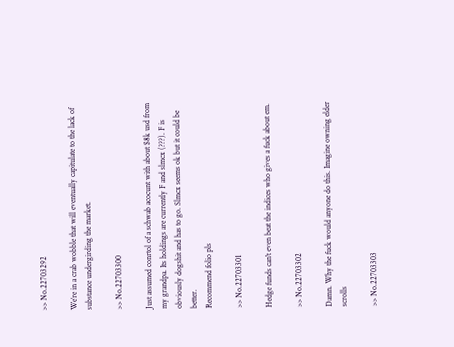>> No.22703292

We’re in a crab wobble that will eventually capitulate to the lack of substance undergirding the market.

>> No.22703300

Just assumed conrtol of a schwab acocunt with about $8k usd from my grandpa. Its holdings are currently F and slmcx (???). F is obviously dogshit and has to go. Slmcx seems ok but it could be better.
Recommend folio pls

>> No.22703301

Hedge funds can't even beat the indices who gives a fuck about em.

>> No.22703302

Damn. Why the fuck would anyone do this. Imagine owning elder scrolls

>> No.22703303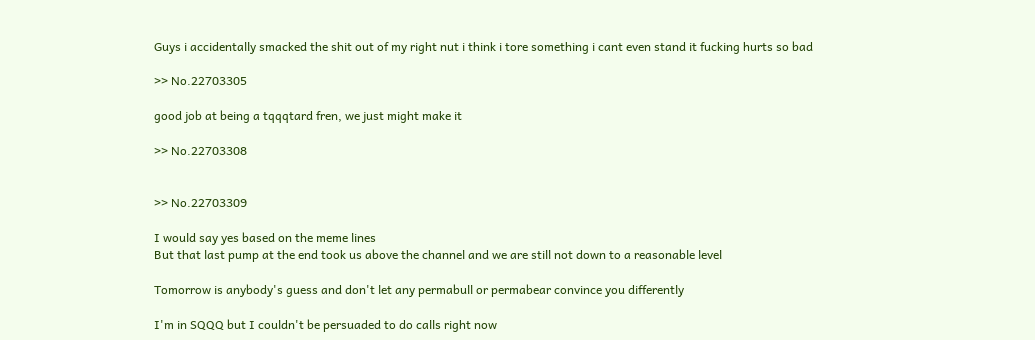Guys i accidentally smacked the shit out of my right nut i think i tore something i cant even stand it fucking hurts so bad

>> No.22703305

good job at being a tqqqtard fren, we just might make it

>> No.22703308


>> No.22703309

I would say yes based on the meme lines
But that last pump at the end took us above the channel and we are still not down to a reasonable level

Tomorrow is anybody's guess and don't let any permabull or permabear convince you differently

I'm in SQQQ but I couldn't be persuaded to do calls right now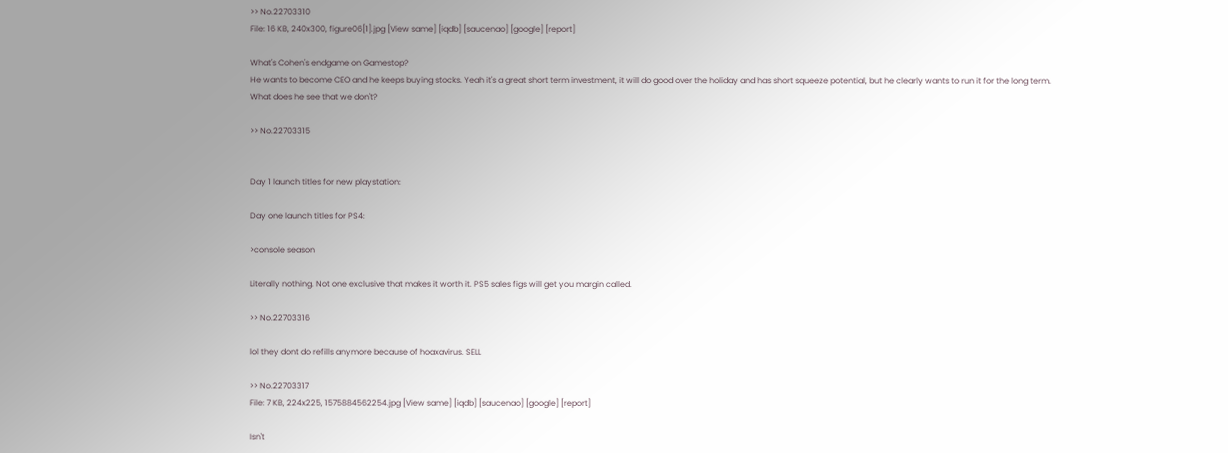>> No.22703310
File: 16 KB, 240x300, figure06[1].jpg [View same] [iqdb] [saucenao] [google] [report]

What's Cohen's endgame on Gamestop?
He wants to become CEO and he keeps buying stocks. Yeah it's a great short term investment, it will do good over the holiday and has short squeeze potential, but he clearly wants to run it for the long term.
What does he see that we don't?

>> No.22703315


Day 1 launch titles for new playstation:

Day one launch titles for PS4:

>console season

Literally nothing. Not one exclusive that makes it worth it. PS5 sales figs will get you margin called.

>> No.22703316

lol they dont do refills anymore because of hoaxavirus. SELL

>> No.22703317
File: 7 KB, 224x225, 1575884562254.jpg [View same] [iqdb] [saucenao] [google] [report]

Isn't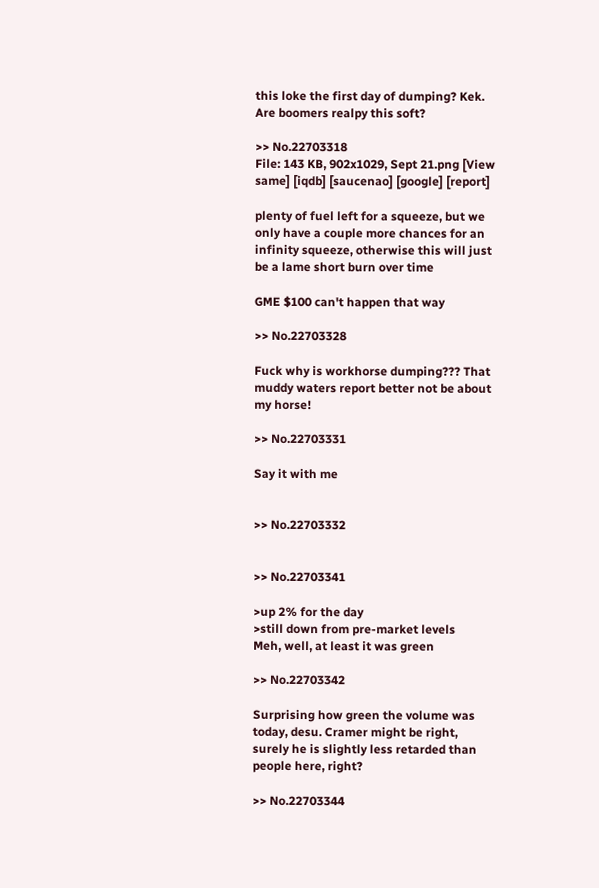this loke the first day of dumping? Kek. Are boomers realpy this soft?

>> No.22703318
File: 143 KB, 902x1029, Sept 21.png [View same] [iqdb] [saucenao] [google] [report]

plenty of fuel left for a squeeze, but we only have a couple more chances for an infinity squeeze, otherwise this will just be a lame short burn over time

GME $100 can't happen that way

>> No.22703328

Fuck why is workhorse dumping??? That muddy waters report better not be about my horse!

>> No.22703331

Say it with me


>> No.22703332


>> No.22703341

>up 2% for the day
>still down from pre-market levels
Meh, well, at least it was green

>> No.22703342

Surprising how green the volume was today, desu. Cramer might be right, surely he is slightly less retarded than people here, right?

>> No.22703344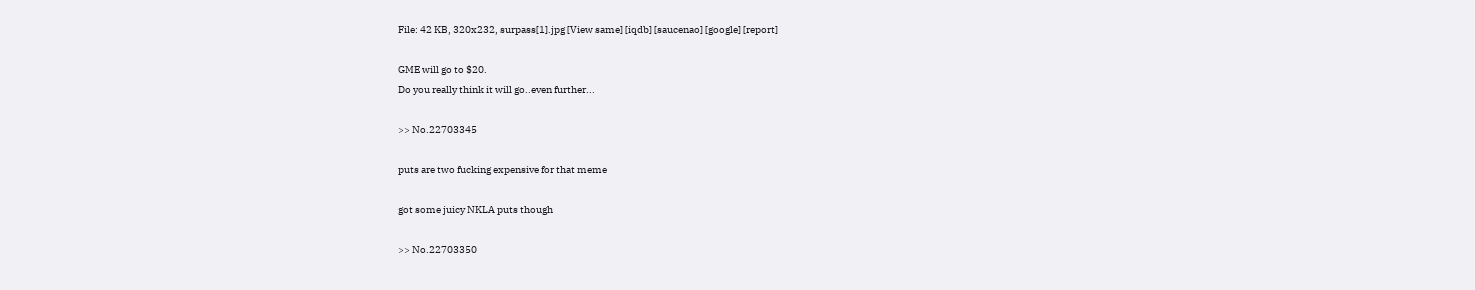File: 42 KB, 320x232, surpass[1].jpg [View same] [iqdb] [saucenao] [google] [report]

GME will go to $20.
Do you really think it will go..even further...

>> No.22703345

puts are two fucking expensive for that meme

got some juicy NKLA puts though

>> No.22703350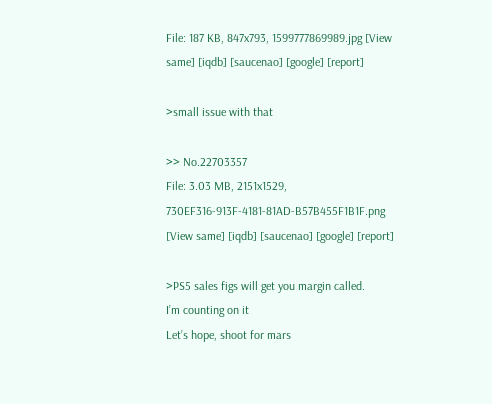File: 187 KB, 847x793, 1599777869989.jpg [View same] [iqdb] [saucenao] [google] [report]

>small issue with that

>> No.22703357
File: 3.03 MB, 2151x1529, 730EF316-913F-4181-81AD-B57B455F1B1F.png [View same] [iqdb] [saucenao] [google] [report]

>PS5 sales figs will get you margin called.
I’m counting on it
Let’s hope, shoot for mars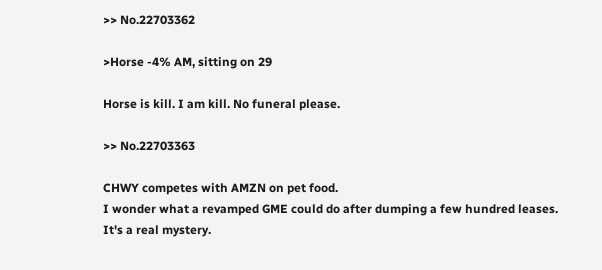>> No.22703362

>Horse -4% AM, sitting on 29

Horse is kill. I am kill. No funeral please.

>> No.22703363

CHWY competes with AMZN on pet food.
I wonder what a revamped GME could do after dumping a few hundred leases.
It's a real mystery.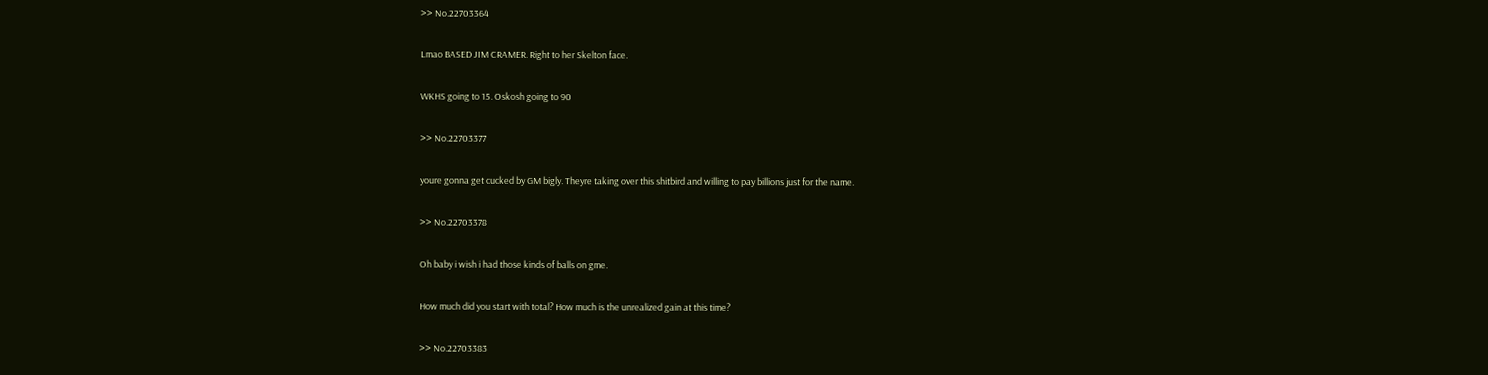>> No.22703364

Lmao BASED JIM CRAMER. Right to her Skelton face.

WKHS going to 15. Oskosh going to 90

>> No.22703377

youre gonna get cucked by GM bigly. Theyre taking over this shitbird and willing to pay billions just for the name.

>> No.22703378

Oh baby i wish i had those kinds of balls on gme.

How much did you start with total? How much is the unrealized gain at this time?

>> No.22703383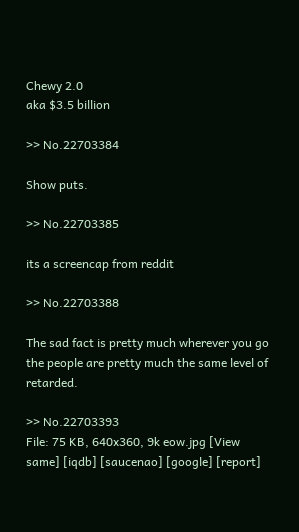Chewy 2.0
aka $3.5 billion

>> No.22703384

Show puts.

>> No.22703385

its a screencap from reddit

>> No.22703388

The sad fact is pretty much wherever you go the people are pretty much the same level of retarded.

>> No.22703393
File: 75 KB, 640x360, 9k eow.jpg [View same] [iqdb] [saucenao] [google] [report]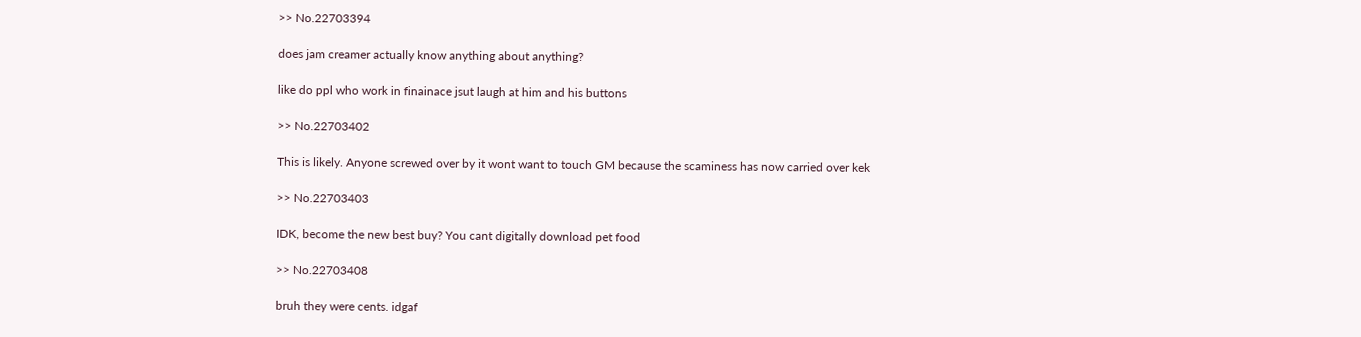>> No.22703394

does jam creamer actually know anything about anything?

like do ppl who work in finainace jsut laugh at him and his buttons

>> No.22703402

This is likely. Anyone screwed over by it wont want to touch GM because the scaminess has now carried over kek

>> No.22703403

IDK, become the new best buy? You cant digitally download pet food

>> No.22703408

bruh they were cents. idgaf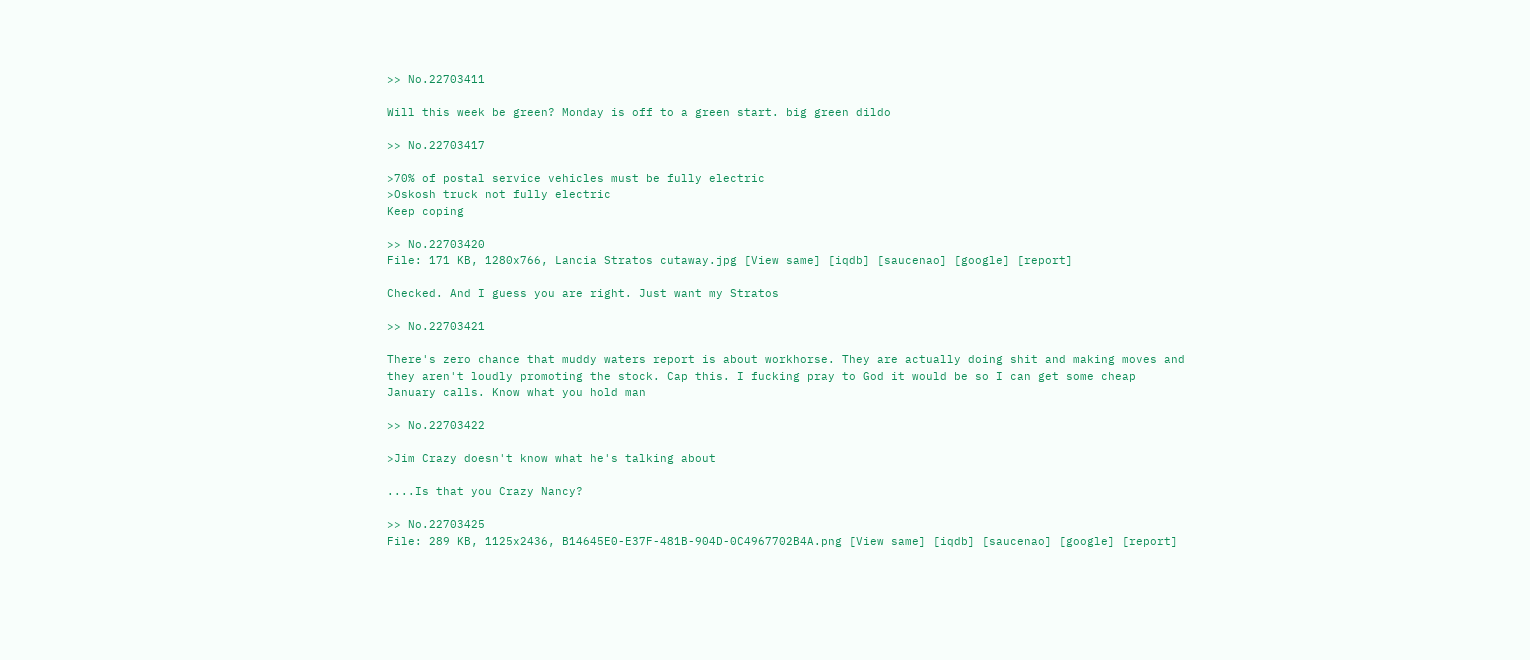>> No.22703411

Will this week be green? Monday is off to a green start. big green dildo

>> No.22703417

>70% of postal service vehicles must be fully electric
>Oskosh truck not fully electric
Keep coping

>> No.22703420
File: 171 KB, 1280x766, Lancia Stratos cutaway.jpg [View same] [iqdb] [saucenao] [google] [report]

Checked. And I guess you are right. Just want my Stratos

>> No.22703421

There's zero chance that muddy waters report is about workhorse. They are actually doing shit and making moves and they aren't loudly promoting the stock. Cap this. I fucking pray to God it would be so I can get some cheap January calls. Know what you hold man

>> No.22703422

>Jim Crazy doesn't know what he's talking about

....Is that you Crazy Nancy?

>> No.22703425
File: 289 KB, 1125x2436, B14645E0-E37F-481B-904D-0C4967702B4A.png [View same] [iqdb] [saucenao] [google] [report]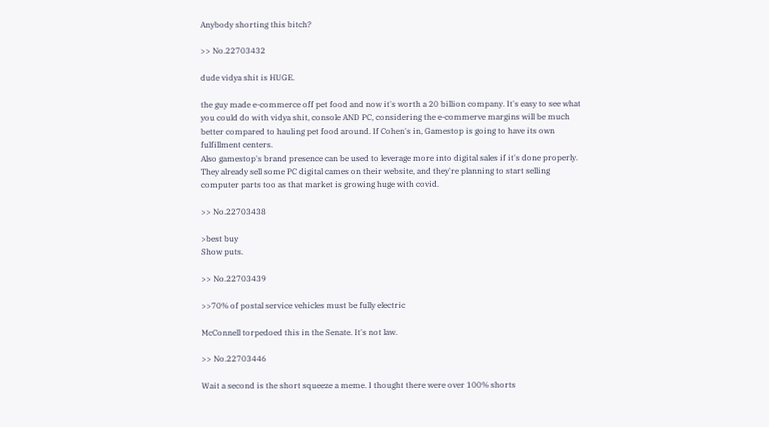Anybody shorting this bitch?

>> No.22703432

dude vidya shit is HUGE.

the guy made e-commerce off pet food and now it's worth a 20 billion company. It's easy to see what you could do with vidya shit, console AND PC, considering the e-commerve margins will be much better compared to hauling pet food around. If Cohen's in, Gamestop is going to have its own fulfillment centers.
Also gamestop's brand presence can be used to leverage more into digital sales if it's done properly. They already sell some PC digital cames on their website, and they're planning to start selling computer parts too as that market is growing huge with covid.

>> No.22703438

>best buy
Show puts.

>> No.22703439

>>70% of postal service vehicles must be fully electric

McConnell torpedoed this in the Senate. It's not law.

>> No.22703446

Wait a second is the short squeeze a meme. I thought there were over 100% shorts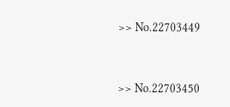>> No.22703449


>> No.22703450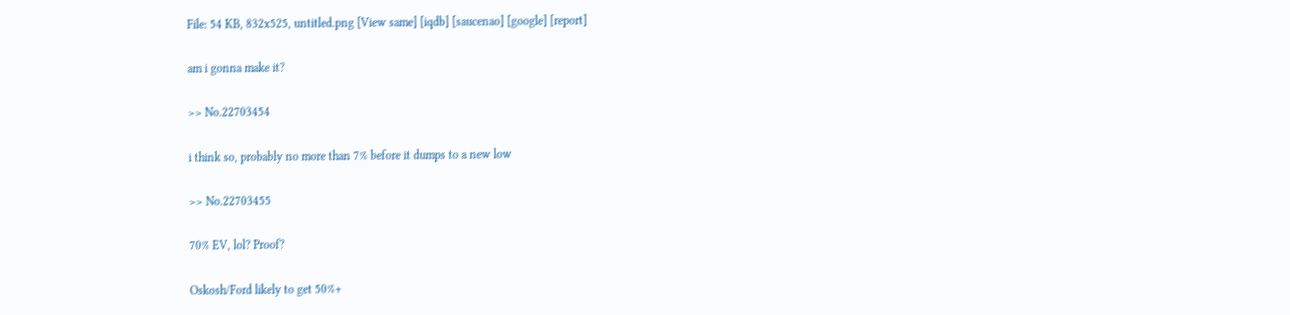File: 54 KB, 832x525, untitled.png [View same] [iqdb] [saucenao] [google] [report]

am i gonna make it?

>> No.22703454

i think so, probably no more than 7% before it dumps to a new low

>> No.22703455

70% EV, lol? Proof?

Oskosh/Ford likely to get 50%+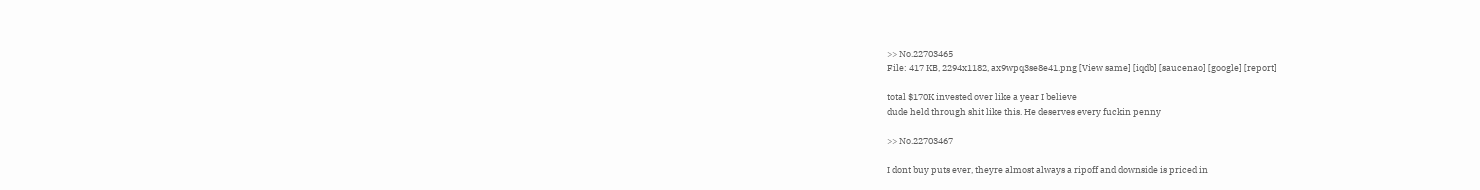>> No.22703465
File: 417 KB, 2294x1182, ax9wpq3se8e41.png [View same] [iqdb] [saucenao] [google] [report]

total $170K invested over like a year I believe
dude held through shit like this. He deserves every fuckin penny

>> No.22703467

I dont buy puts ever, theyre almost always a ripoff and downside is priced in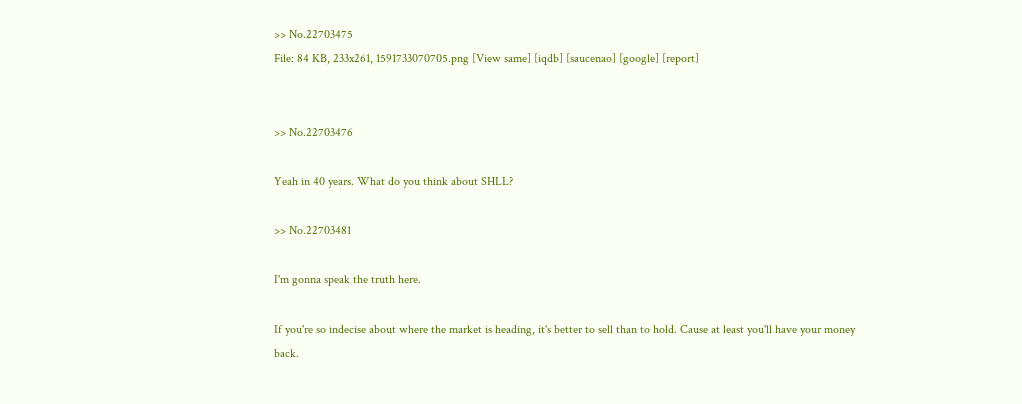>> No.22703475
File: 84 KB, 233x261, 1591733070705.png [View same] [iqdb] [saucenao] [google] [report]


>> No.22703476

Yeah in 40 years. What do you think about SHLL?

>> No.22703481

I'm gonna speak the truth here.

If you're so indecise about where the market is heading, it's better to sell than to hold. Cause at least you'll have your money back.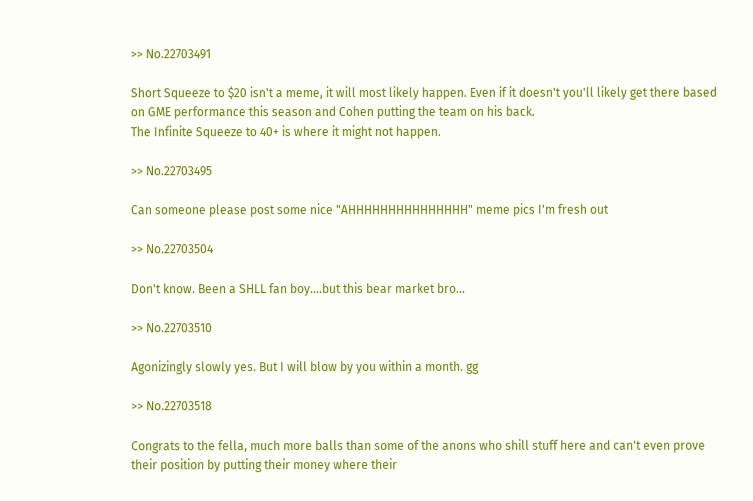>> No.22703491

Short Squeeze to $20 isn't a meme, it will most likely happen. Even if it doesn't you'll likely get there based on GME performance this season and Cohen putting the team on his back.
The Infinite Squeeze to 40+ is where it might not happen.

>> No.22703495

Can someone please post some nice "AHHHHHHHHHHHHHHH" meme pics I'm fresh out

>> No.22703504

Don't know. Been a SHLL fan boy....but this bear market bro...

>> No.22703510

Agonizingly slowly yes. But I will blow by you within a month. gg

>> No.22703518

Congrats to the fella, much more balls than some of the anons who shill stuff here and can't even prove their position by putting their money where their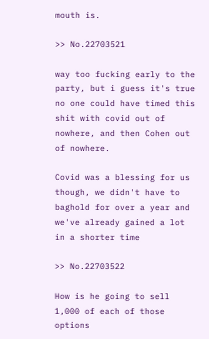mouth is.

>> No.22703521

way too fucking early to the party, but i guess it's true no one could have timed this shit with covid out of nowhere, and then Cohen out of nowhere.

Covid was a blessing for us though, we didn't have to baghold for over a year and we've already gained a lot in a shorter time

>> No.22703522

How is he going to sell 1,000 of each of those options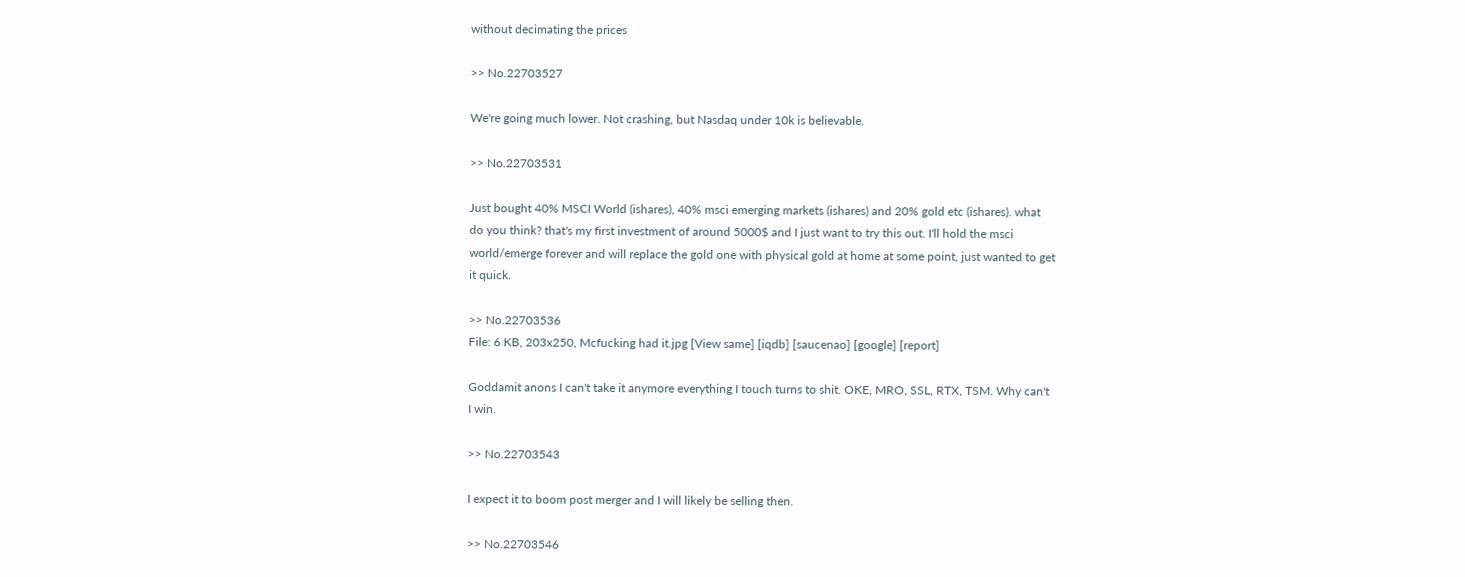without decimating the prices

>> No.22703527

We're going much lower. Not crashing, but Nasdaq under 10k is believable.

>> No.22703531

Just bought 40% MSCI World (ishares), 40% msci emerging markets (ishares) and 20% gold etc (ishares). what do you think? that's my first investment of around 5000$ and I just want to try this out. I'll hold the msci world/emerge forever and will replace the gold one with physical gold at home at some point, just wanted to get it quick.

>> No.22703536
File: 6 KB, 203x250, Mcfucking had it.jpg [View same] [iqdb] [saucenao] [google] [report]

Goddamit anons I can't take it anymore everything I touch turns to shit. OKE, MRO, SSL, RTX, TSM. Why can't I win.

>> No.22703543

I expect it to boom post merger and I will likely be selling then.

>> No.22703546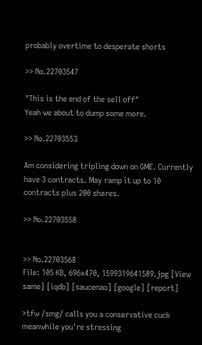probably overtime to desperate shorts

>> No.22703547

"This is the end of the sell off"
Yeah we about to dump some more.

>> No.22703553

Am considering tripling down on GME. Currently have 3 contracts. May ramp it up to 10 contracts plus 200 shares.

>> No.22703558


>> No.22703568
File: 105 KB, 696x470, 1599319641589.jpg [View same] [iqdb] [saucenao] [google] [report]

>tfw /smg/ calls you a conservative cuck meanwhile you're stressing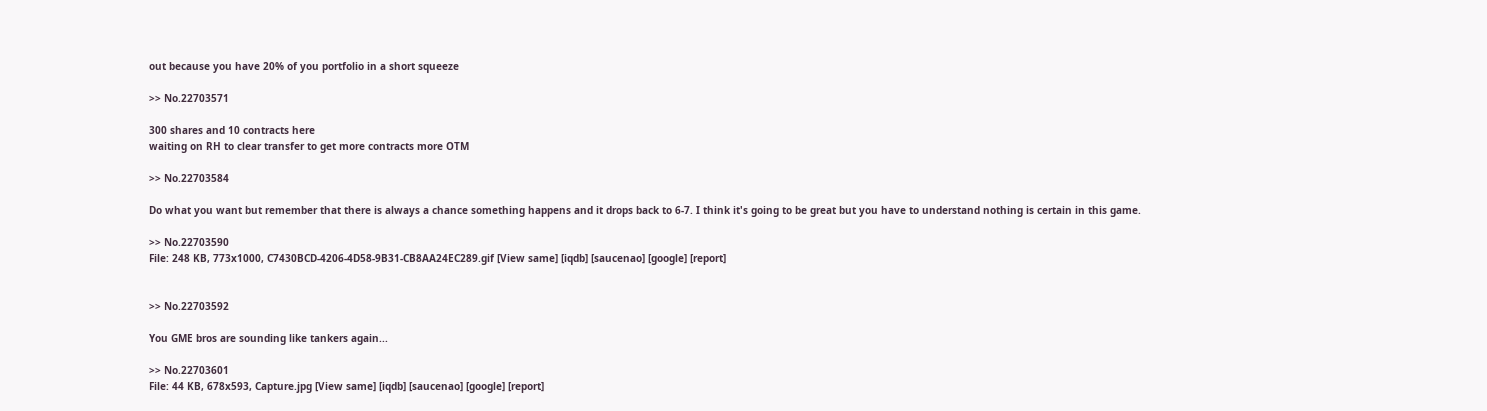out because you have 20% of you portfolio in a short squeeze

>> No.22703571

300 shares and 10 contracts here
waiting on RH to clear transfer to get more contracts more OTM

>> No.22703584

Do what you want but remember that there is always a chance something happens and it drops back to 6-7. I think it's going to be great but you have to understand nothing is certain in this game.

>> No.22703590
File: 248 KB, 773x1000, C7430BCD-4206-4D58-9B31-CB8AA24EC289.gif [View same] [iqdb] [saucenao] [google] [report]


>> No.22703592

You GME bros are sounding like tankers again...

>> No.22703601
File: 44 KB, 678x593, Capture.jpg [View same] [iqdb] [saucenao] [google] [report]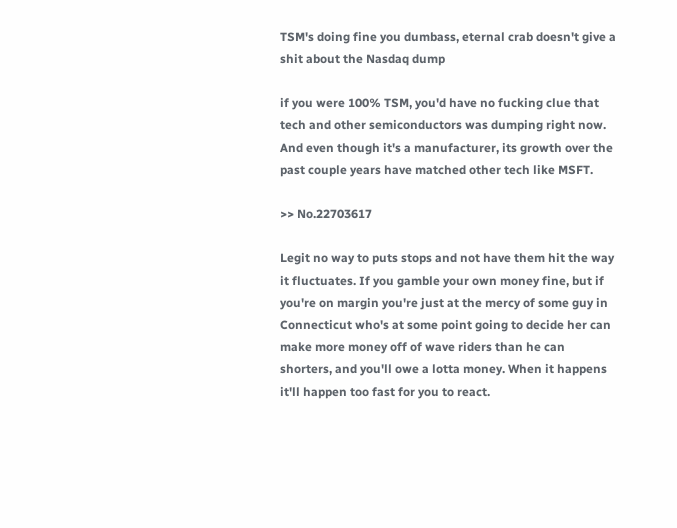TSM's doing fine you dumbass, eternal crab doesn't give a shit about the Nasdaq dump

if you were 100% TSM, you'd have no fucking clue that tech and other semiconductors was dumping right now. And even though it's a manufacturer, its growth over the past couple years have matched other tech like MSFT.

>> No.22703617

Legit no way to puts stops and not have them hit the way it fluctuates. If you gamble your own money fine, but if you're on margin you're just at the mercy of some guy in Connecticut who's at some point going to decide her can make more money off of wave riders than he can shorters, and you'll owe a lotta money. When it happens it'll happen too fast for you to react.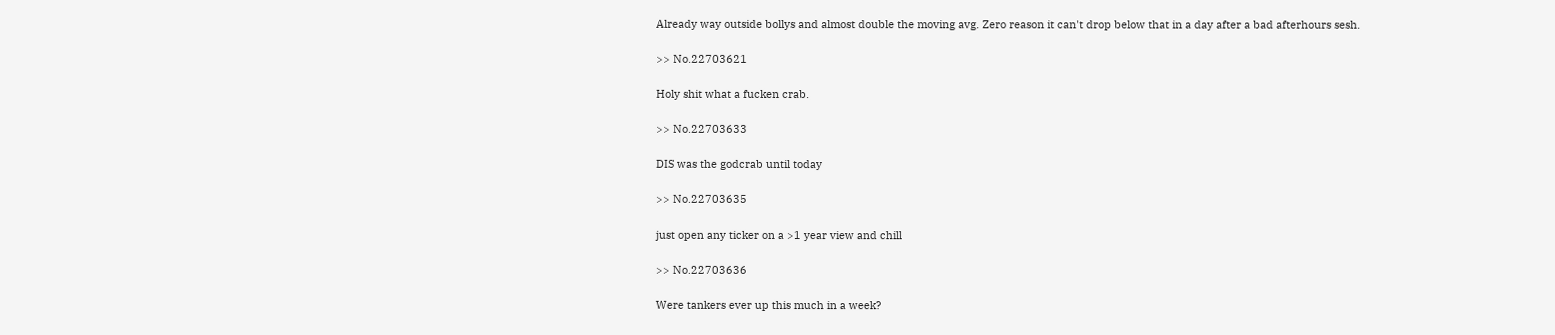Already way outside bollys and almost double the moving avg. Zero reason it can't drop below that in a day after a bad afterhours sesh.

>> No.22703621

Holy shit what a fucken crab.

>> No.22703633

DIS was the godcrab until today

>> No.22703635

just open any ticker on a >1 year view and chill

>> No.22703636

Were tankers ever up this much in a week?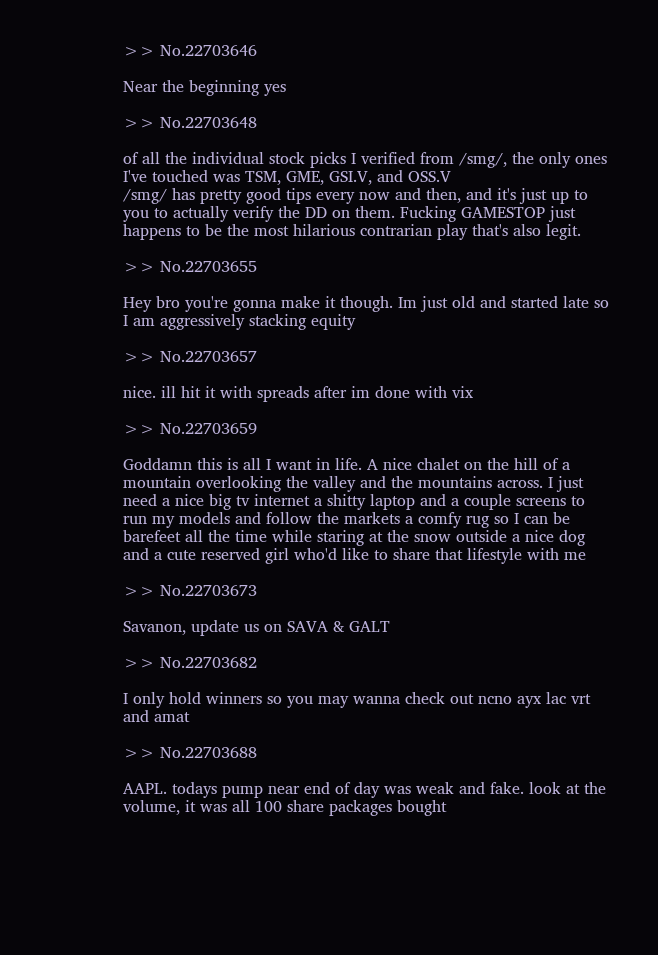>> No.22703646

Near the beginning yes

>> No.22703648

of all the individual stock picks I verified from /smg/, the only ones I've touched was TSM, GME, GSI.V, and OSS.V
/smg/ has pretty good tips every now and then, and it's just up to you to actually verify the DD on them. Fucking GAMESTOP just happens to be the most hilarious contrarian play that's also legit.

>> No.22703655

Hey bro you're gonna make it though. Im just old and started late so I am aggressively stacking equity

>> No.22703657

nice. ill hit it with spreads after im done with vix

>> No.22703659

Goddamn this is all I want in life. A nice chalet on the hill of a mountain overlooking the valley and the mountains across. I just need a nice big tv internet a shitty laptop and a couple screens to run my models and follow the markets a comfy rug so I can be barefeet all the time while staring at the snow outside a nice dog and a cute reserved girl who'd like to share that lifestyle with me

>> No.22703673

Savanon, update us on SAVA & GALT

>> No.22703682

I only hold winners so you may wanna check out ncno ayx lac vrt and amat

>> No.22703688

AAPL. todays pump near end of day was weak and fake. look at the volume, it was all 100 share packages bought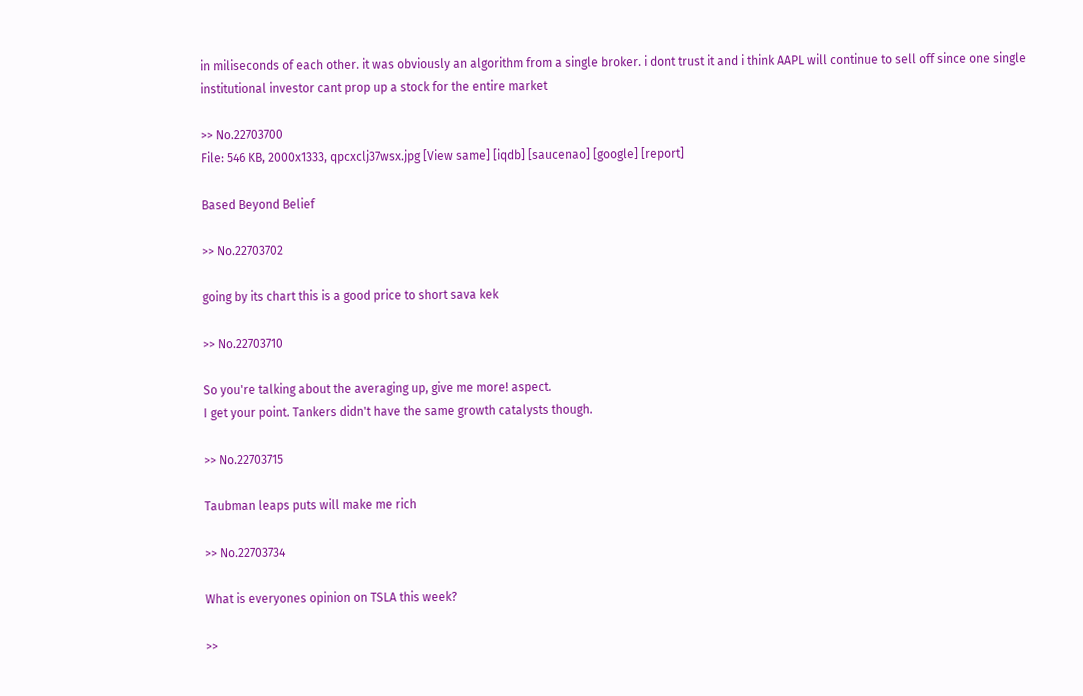in miliseconds of each other. it was obviously an algorithm from a single broker. i dont trust it and i think AAPL will continue to sell off since one single institutional investor cant prop up a stock for the entire market

>> No.22703700
File: 546 KB, 2000x1333, qpcxclj37wsx.jpg [View same] [iqdb] [saucenao] [google] [report]

Based Beyond Belief

>> No.22703702

going by its chart this is a good price to short sava kek

>> No.22703710

So you're talking about the averaging up, give me more! aspect.
I get your point. Tankers didn't have the same growth catalysts though.

>> No.22703715

Taubman leaps puts will make me rich

>> No.22703734

What is everyones opinion on TSLA this week?

>>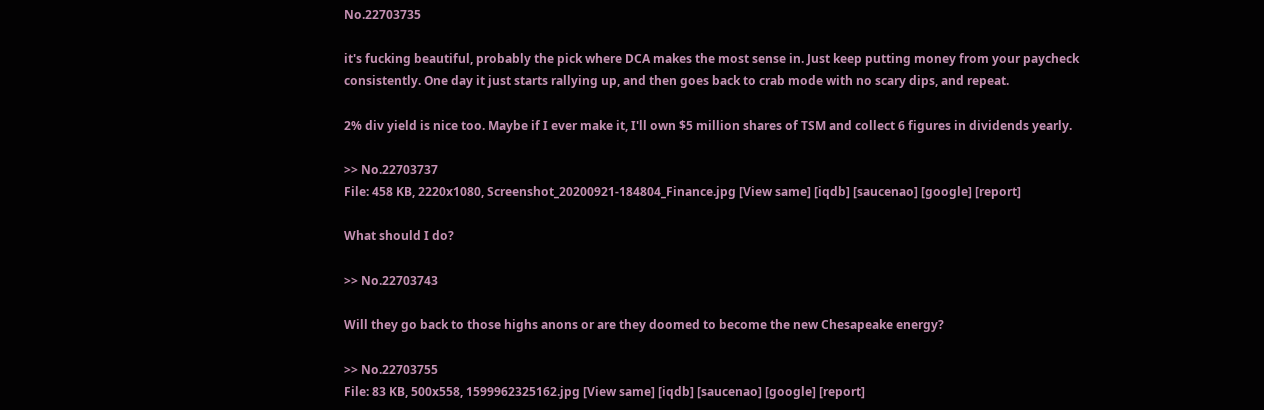No.22703735

it's fucking beautiful, probably the pick where DCA makes the most sense in. Just keep putting money from your paycheck consistently. One day it just starts rallying up, and then goes back to crab mode with no scary dips, and repeat.

2% div yield is nice too. Maybe if I ever make it, I'll own $5 million shares of TSM and collect 6 figures in dividends yearly.

>> No.22703737
File: 458 KB, 2220x1080, Screenshot_20200921-184804_Finance.jpg [View same] [iqdb] [saucenao] [google] [report]

What should I do?

>> No.22703743

Will they go back to those highs anons or are they doomed to become the new Chesapeake energy?

>> No.22703755
File: 83 KB, 500x558, 1599962325162.jpg [View same] [iqdb] [saucenao] [google] [report]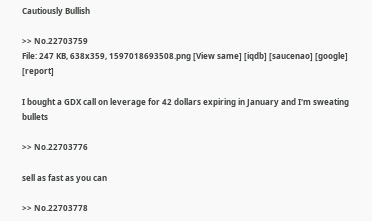Cautiously Bullish

>> No.22703759
File: 247 KB, 638x359, 1597018693508.png [View same] [iqdb] [saucenao] [google] [report]

I bought a GDX call on leverage for 42 dollars expiring in January and I'm sweating bullets

>> No.22703776

sell as fast as you can

>> No.22703778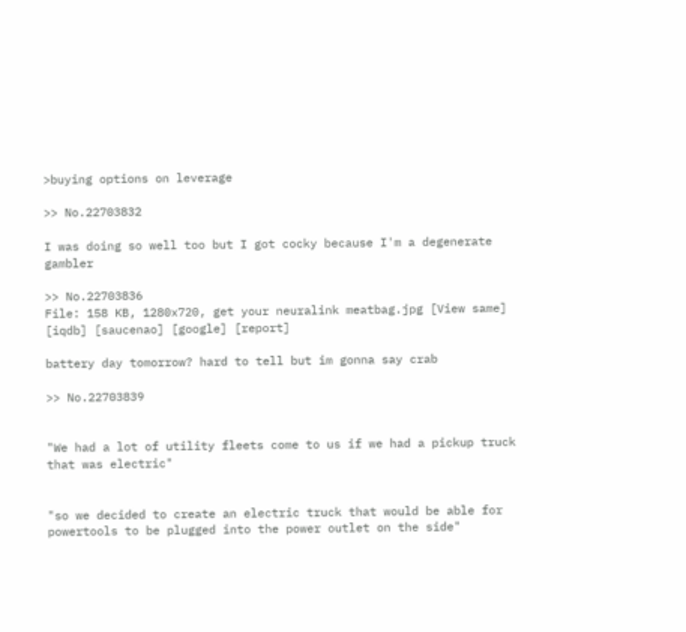>buying options on leverage

>> No.22703832

I was doing so well too but I got cocky because I'm a degenerate gambler

>> No.22703836
File: 158 KB, 1280x720, get your neuralink meatbag.jpg [View same] [iqdb] [saucenao] [google] [report]

battery day tomorrow? hard to tell but im gonna say crab

>> No.22703839


"We had a lot of utility fleets come to us if we had a pickup truck that was electric"


"so we decided to create an electric truck that would be able for powertools to be plugged into the power outlet on the side"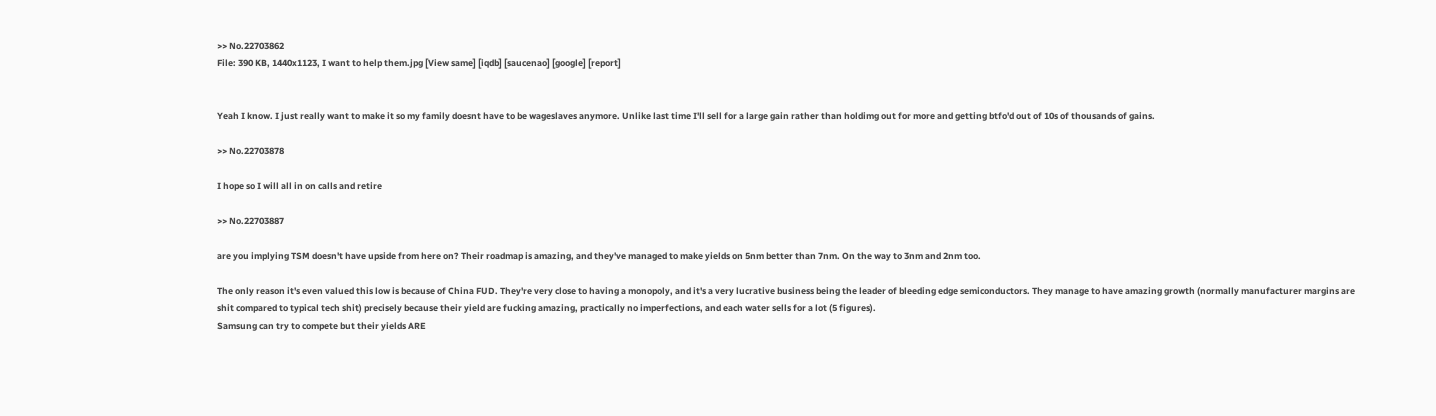>> No.22703862
File: 390 KB, 1440x1123, I want to help them.jpg [View same] [iqdb] [saucenao] [google] [report]


Yeah I know. I just really want to make it so my family doesnt have to be wageslaves anymore. Unlike last time I'll sell for a large gain rather than holdimg out for more and getting btfo'd out of 10s of thousands of gains.

>> No.22703878

I hope so I will all in on calls and retire

>> No.22703887

are you implying TSM doesn't have upside from here on? Their roadmap is amazing, and they've managed to make yields on 5nm better than 7nm. On the way to 3nm and 2nm too.

The only reason it's even valued this low is because of China FUD. They're very close to having a monopoly, and it's a very lucrative business being the leader of bleeding edge semiconductors. They manage to have amazing growth (normally manufacturer margins are shit compared to typical tech shit) precisely because their yield are fucking amazing, practically no imperfections, and each water sells for a lot (5 figures).
Samsung can try to compete but their yields ARE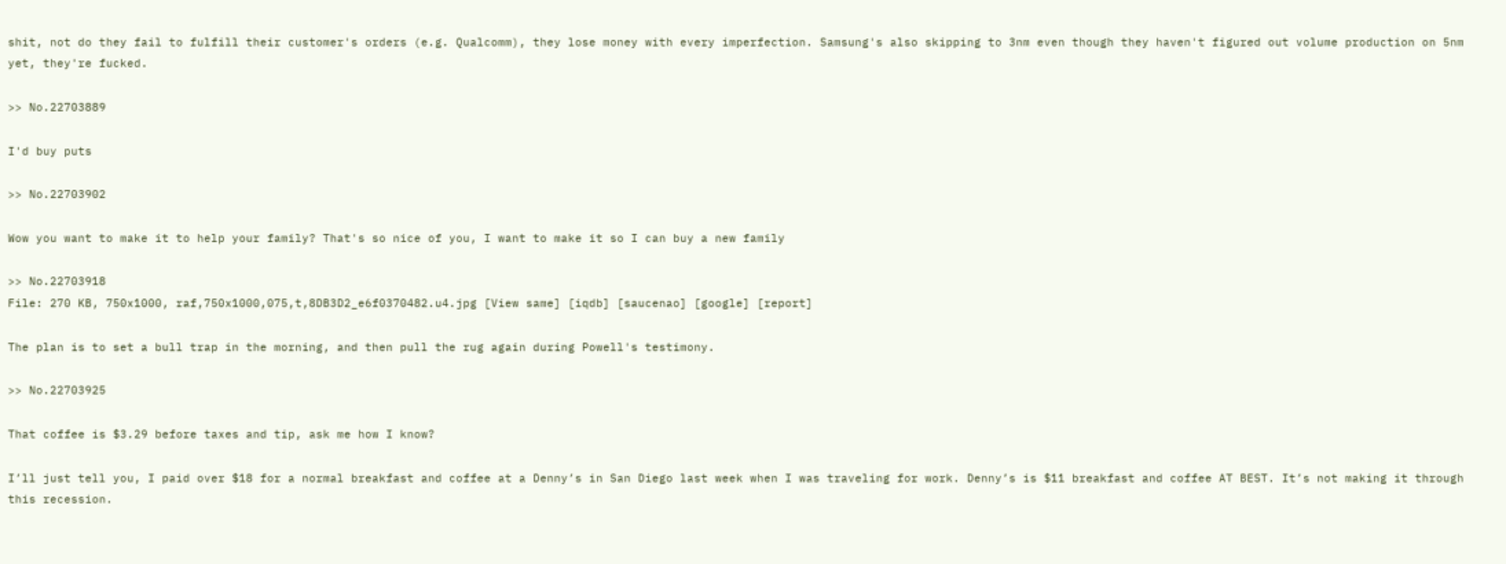shit, not do they fail to fulfill their customer's orders (e.g. Qualcomm), they lose money with every imperfection. Samsung's also skipping to 3nm even though they haven't figured out volume production on 5nm yet, they're fucked.

>> No.22703889

I'd buy puts

>> No.22703902

Wow you want to make it to help your family? That's so nice of you, I want to make it so I can buy a new family

>> No.22703918
File: 270 KB, 750x1000, raf,750x1000,075,t,8DB3D2_e6f0370482.u4.jpg [View same] [iqdb] [saucenao] [google] [report]

The plan is to set a bull trap in the morning, and then pull the rug again during Powell's testimony.

>> No.22703925

That coffee is $3.29 before taxes and tip, ask me how I know?

I’ll just tell you, I paid over $18 for a normal breakfast and coffee at a Denny’s in San Diego last week when I was traveling for work. Denny’s is $11 breakfast and coffee AT BEST. It’s not making it through this recession.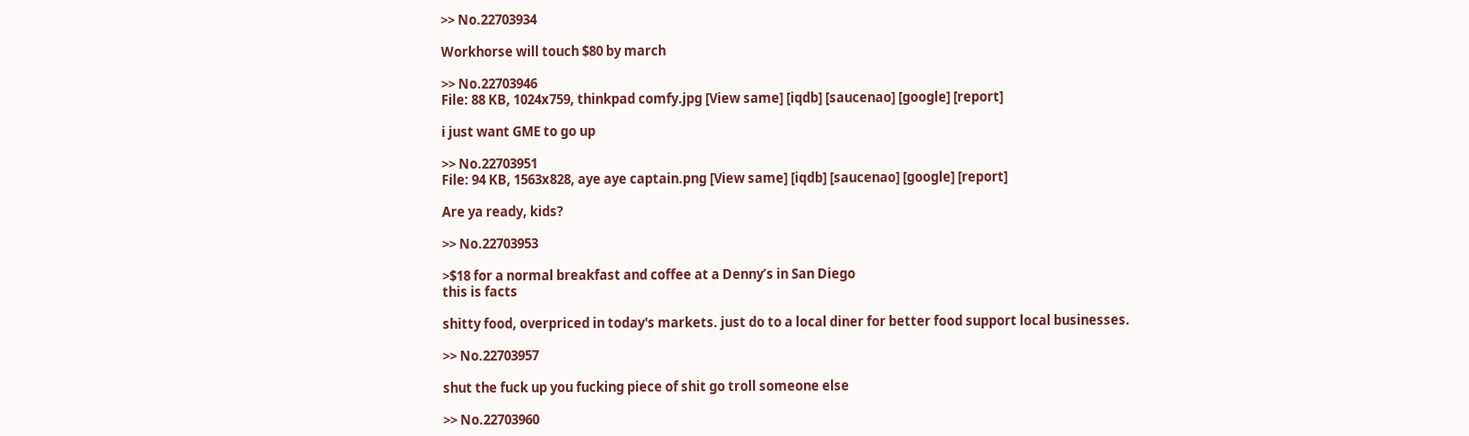>> No.22703934

Workhorse will touch $80 by march

>> No.22703946
File: 88 KB, 1024x759, thinkpad comfy.jpg [View same] [iqdb] [saucenao] [google] [report]

i just want GME to go up

>> No.22703951
File: 94 KB, 1563x828, aye aye captain.png [View same] [iqdb] [saucenao] [google] [report]

Are ya ready, kids?

>> No.22703953

>$18 for a normal breakfast and coffee at a Denny’s in San Diego
this is facts

shitty food, overpriced in today's markets. just do to a local diner for better food support local businesses.

>> No.22703957

shut the fuck up you fucking piece of shit go troll someone else

>> No.22703960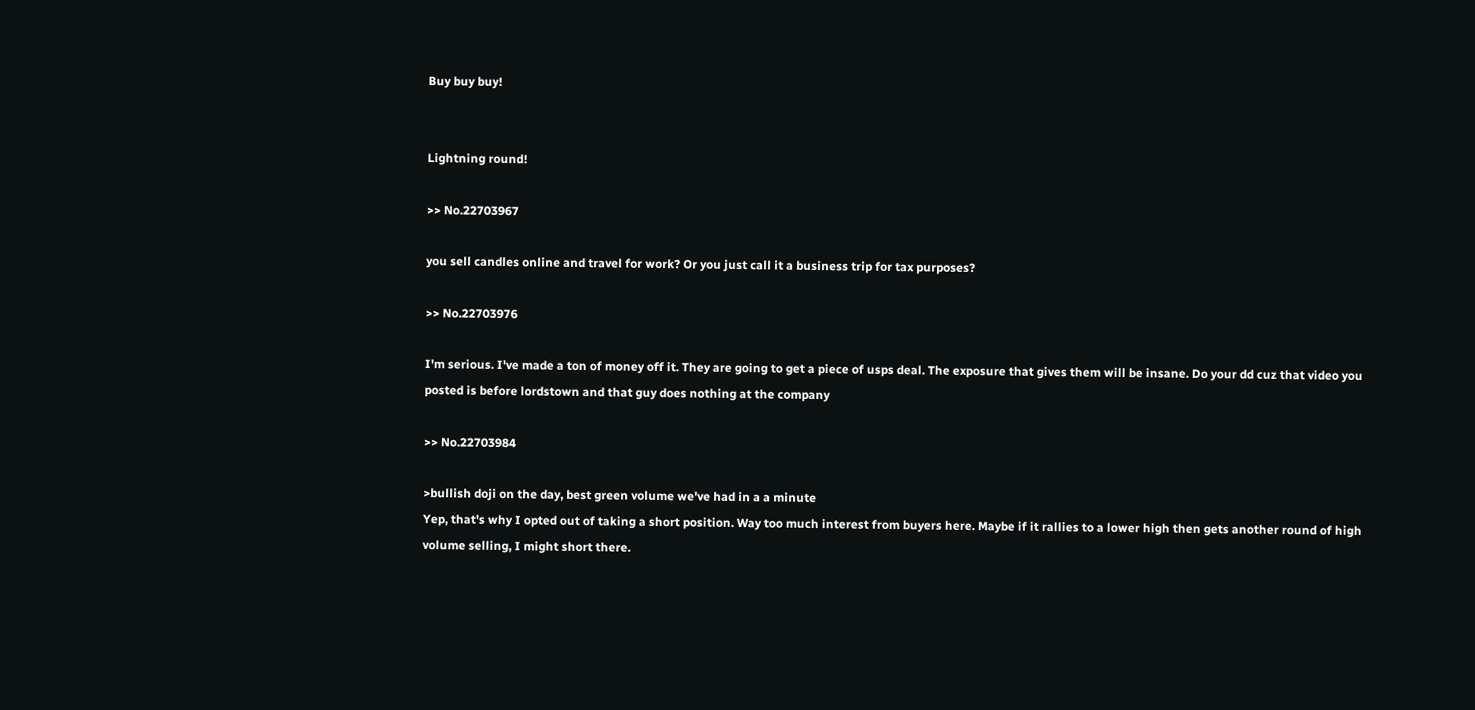Buy buy buy!


Lightning round!

>> No.22703967

you sell candles online and travel for work? Or you just call it a business trip for tax purposes?

>> No.22703976

I'm serious. I've made a ton of money off it. They are going to get a piece of usps deal. The exposure that gives them will be insane. Do your dd cuz that video you posted is before lordstown and that guy does nothing at the company

>> No.22703984

>bullish doji on the day, best green volume we've had in a a minute
Yep, that's why I opted out of taking a short position. Way too much interest from buyers here. Maybe if it rallies to a lower high then gets another round of high volume selling, I might short there.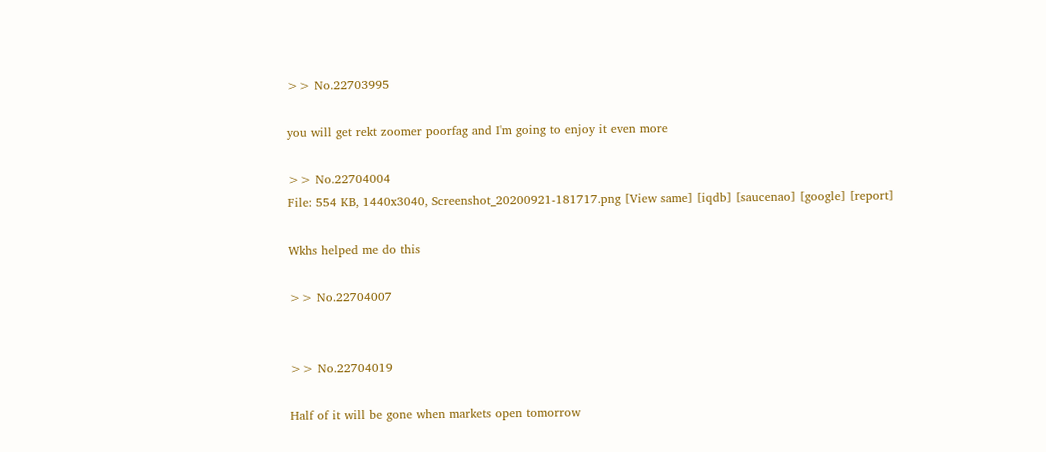>> No.22703995

you will get rekt zoomer poorfag and I'm going to enjoy it even more

>> No.22704004
File: 554 KB, 1440x3040, Screenshot_20200921-181717.png [View same] [iqdb] [saucenao] [google] [report]

Wkhs helped me do this

>> No.22704007


>> No.22704019

Half of it will be gone when markets open tomorrow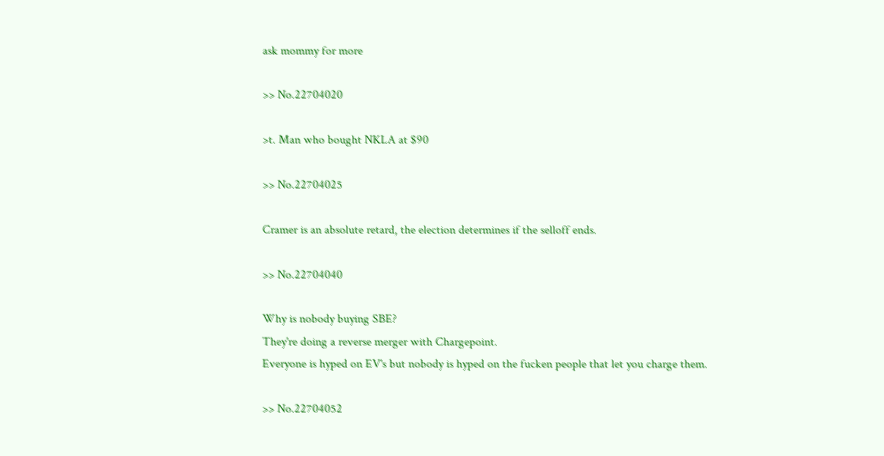ask mommy for more

>> No.22704020

>t. Man who bought NKLA at $90

>> No.22704025

Cramer is an absolute retard, the election determines if the selloff ends.

>> No.22704040

Why is nobody buying SBE?
They're doing a reverse merger with Chargepoint.
Everyone is hyped on EV's but nobody is hyped on the fucken people that let you charge them.

>> No.22704052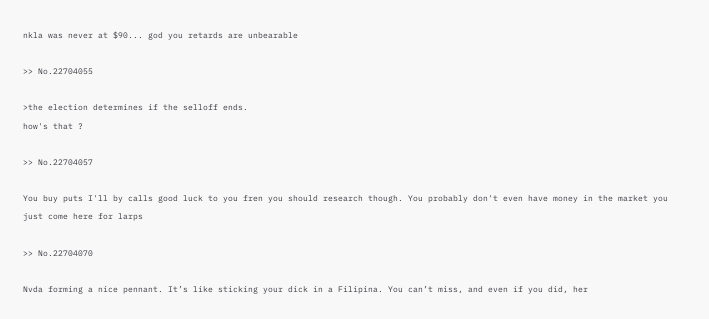nkla was never at $90... god you retards are unbearable

>> No.22704055

>the election determines if the selloff ends.
how's that ?

>> No.22704057

You buy puts I'll by calls good luck to you fren you should research though. You probably don't even have money in the market you just come here for larps

>> No.22704070

Nvda forming a nice pennant. It’s like sticking your dick in a Filipina. You can’t miss, and even if you did, her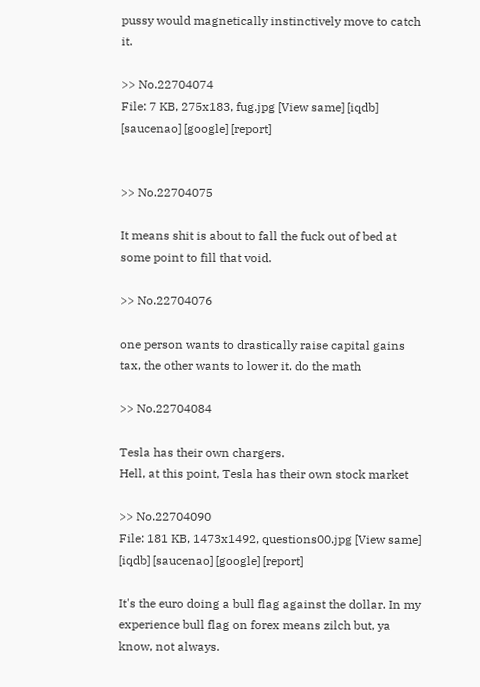pussy would magnetically instinctively move to catch it.

>> No.22704074
File: 7 KB, 275x183, fug.jpg [View same] [iqdb] [saucenao] [google] [report]


>> No.22704075

It means shit is about to fall the fuck out of bed at some point to fill that void.

>> No.22704076

one person wants to drastically raise capital gains tax, the other wants to lower it. do the math

>> No.22704084

Tesla has their own chargers.
Hell, at this point, Tesla has their own stock market

>> No.22704090
File: 181 KB, 1473x1492, questions00.jpg [View same] [iqdb] [saucenao] [google] [report]

It's the euro doing a bull flag against the dollar. In my experience bull flag on forex means zilch but, ya know, not always.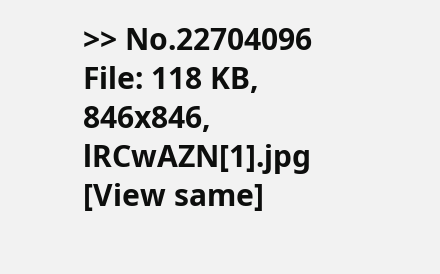>> No.22704096
File: 118 KB, 846x846, lRCwAZN[1].jpg [View same]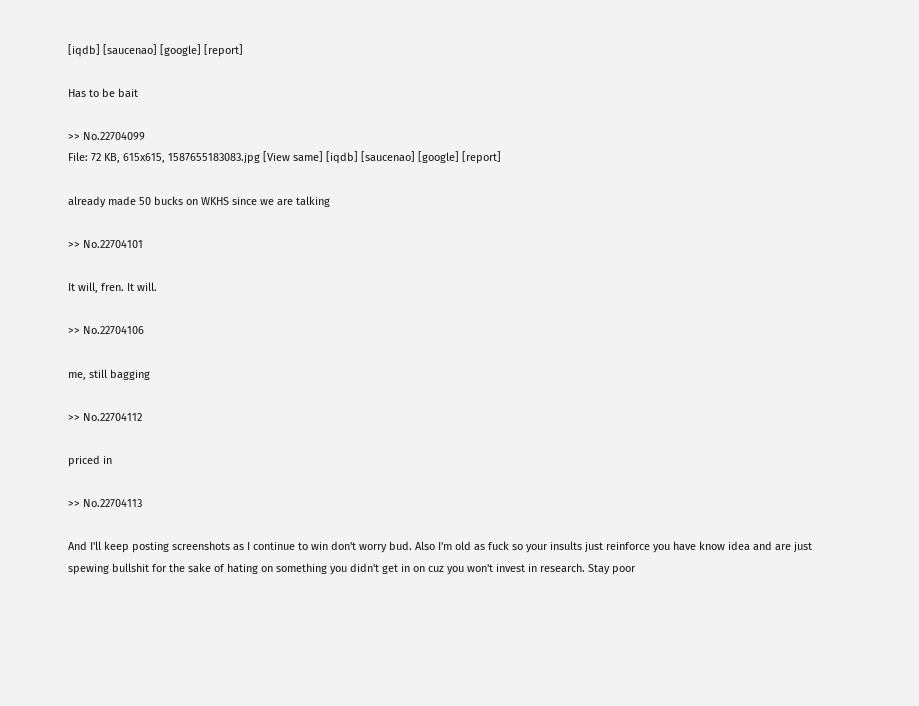[iqdb] [saucenao] [google] [report]

Has to be bait

>> No.22704099
File: 72 KB, 615x615, 1587655183083.jpg [View same] [iqdb] [saucenao] [google] [report]

already made 50 bucks on WKHS since we are talking

>> No.22704101

It will, fren. It will.

>> No.22704106

me, still bagging

>> No.22704112

priced in

>> No.22704113

And I'll keep posting screenshots as I continue to win don't worry bud. Also I'm old as fuck so your insults just reinforce you have know idea and are just spewing bullshit for the sake of hating on something you didn't get in on cuz you won't invest in research. Stay poor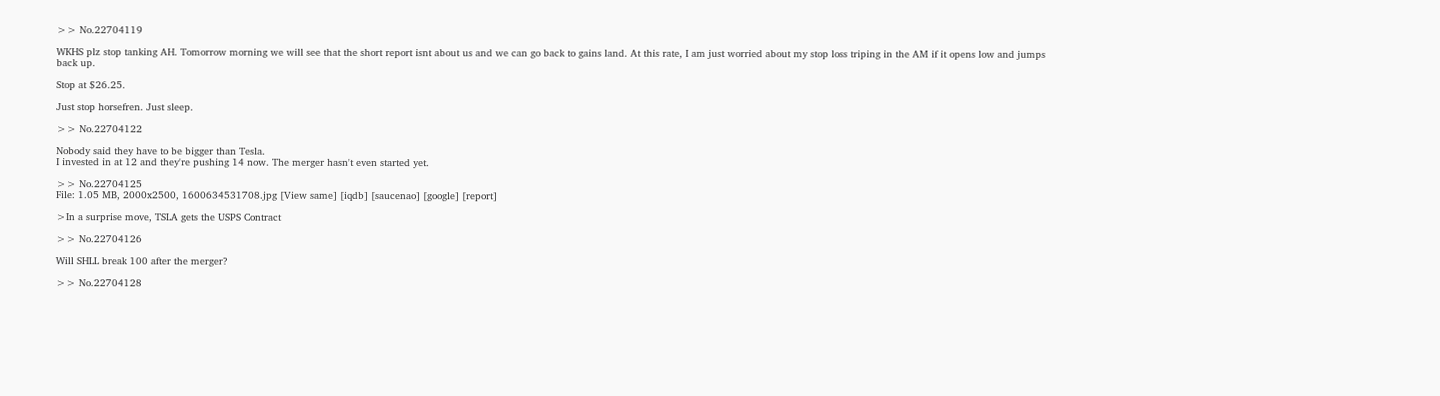>> No.22704119

WKHS plz stop tanking AH. Tomorrow morning we will see that the short report isnt about us and we can go back to gains land. At this rate, I am just worried about my stop loss triping in the AM if it opens low and jumps back up.

Stop at $26.25.

Just stop horsefren. Just sleep.

>> No.22704122

Nobody said they have to be bigger than Tesla.
I invested in at 12 and they're pushing 14 now. The merger hasn't even started yet.

>> No.22704125
File: 1.05 MB, 2000x2500, 1600634531708.jpg [View same] [iqdb] [saucenao] [google] [report]

>In a surprise move, TSLA gets the USPS Contract

>> No.22704126

Will SHLL break 100 after the merger?

>> No.22704128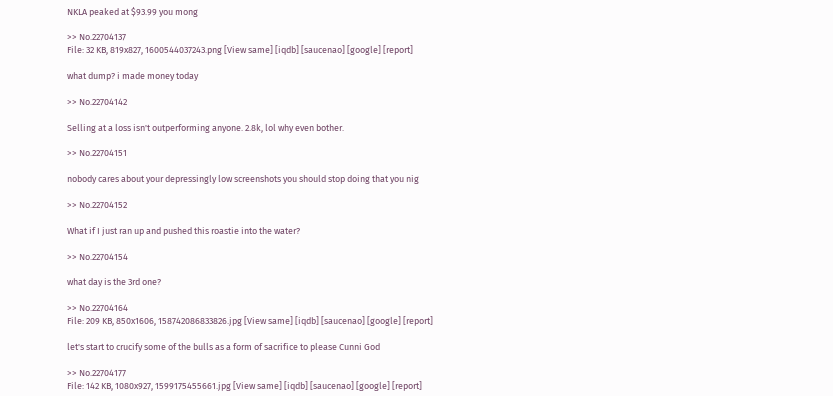NKLA peaked at $93.99 you mong

>> No.22704137
File: 32 KB, 819x827, 1600544037243.png [View same] [iqdb] [saucenao] [google] [report]

what dump? i made money today

>> No.22704142

Selling at a loss isn't outperforming anyone. 2.8k, lol why even bother.

>> No.22704151

nobody cares about your depressingly low screenshots you should stop doing that you nig

>> No.22704152

What if I just ran up and pushed this roastie into the water?

>> No.22704154

what day is the 3rd one?

>> No.22704164
File: 209 KB, 850x1606, 158742086833826.jpg [View same] [iqdb] [saucenao] [google] [report]

let's start to crucify some of the bulls as a form of sacrifice to please Cunni God

>> No.22704177
File: 142 KB, 1080x927, 1599175455661.jpg [View same] [iqdb] [saucenao] [google] [report]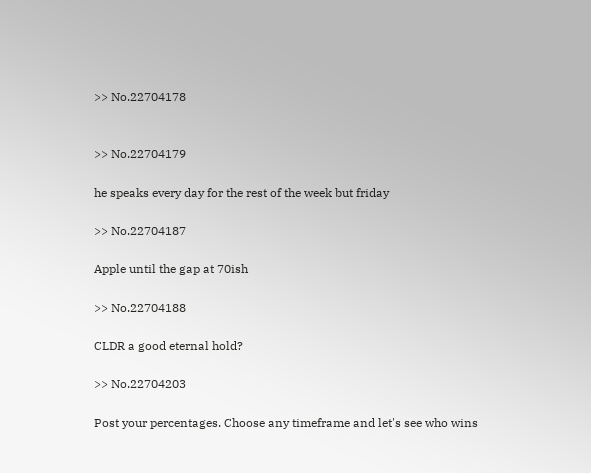>> No.22704178


>> No.22704179

he speaks every day for the rest of the week but friday

>> No.22704187

Apple until the gap at 70ish

>> No.22704188

CLDR a good eternal hold?

>> No.22704203

Post your percentages. Choose any timeframe and let's see who wins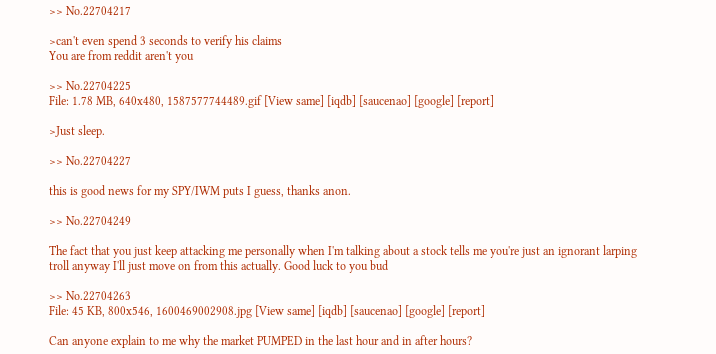>> No.22704217

>can't even spend 3 seconds to verify his claims
You are from reddit aren't you

>> No.22704225
File: 1.78 MB, 640x480, 1587577744489.gif [View same] [iqdb] [saucenao] [google] [report]

>Just sleep.

>> No.22704227

this is good news for my SPY/IWM puts I guess, thanks anon.

>> No.22704249

The fact that you just keep attacking me personally when I'm talking about a stock tells me you're just an ignorant larping troll anyway I'll just move on from this actually. Good luck to you bud

>> No.22704263
File: 45 KB, 800x546, 1600469002908.jpg [View same] [iqdb] [saucenao] [google] [report]

Can anyone explain to me why the market PUMPED in the last hour and in after hours?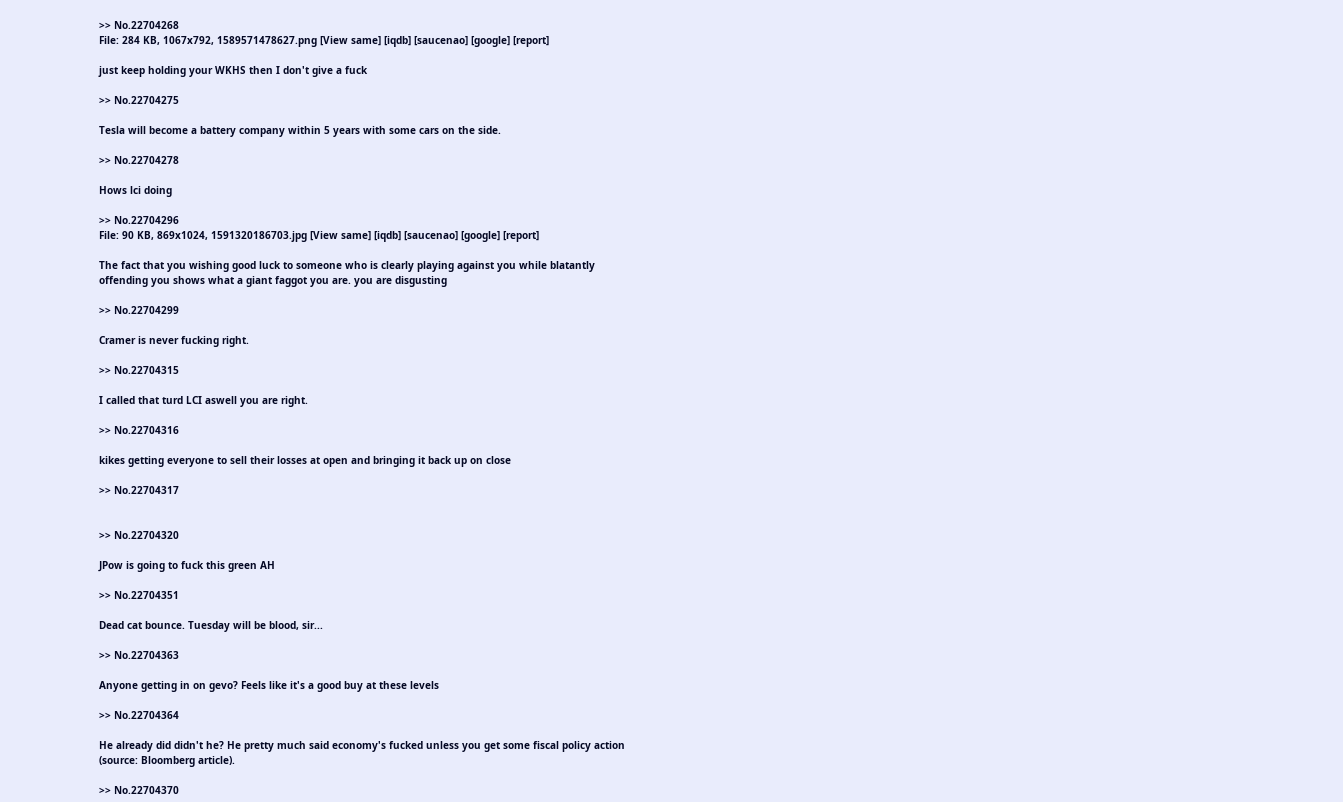>> No.22704268
File: 284 KB, 1067x792, 1589571478627.png [View same] [iqdb] [saucenao] [google] [report]

just keep holding your WKHS then I don't give a fuck

>> No.22704275

Tesla will become a battery company within 5 years with some cars on the side.

>> No.22704278

Hows lci doing

>> No.22704296
File: 90 KB, 869x1024, 1591320186703.jpg [View same] [iqdb] [saucenao] [google] [report]

The fact that you wishing good luck to someone who is clearly playing against you while blatantly offending you shows what a giant faggot you are. you are disgusting

>> No.22704299

Cramer is never fucking right.

>> No.22704315

I called that turd LCI aswell you are right.

>> No.22704316

kikes getting everyone to sell their losses at open and bringing it back up on close

>> No.22704317


>> No.22704320

JPow is going to fuck this green AH

>> No.22704351

Dead cat bounce. Tuesday will be blood, sir...

>> No.22704363

Anyone getting in on gevo? Feels like it's a good buy at these levels

>> No.22704364

He already did didn't he? He pretty much said economy's fucked unless you get some fiscal policy action (source: Bloomberg article).

>> No.22704370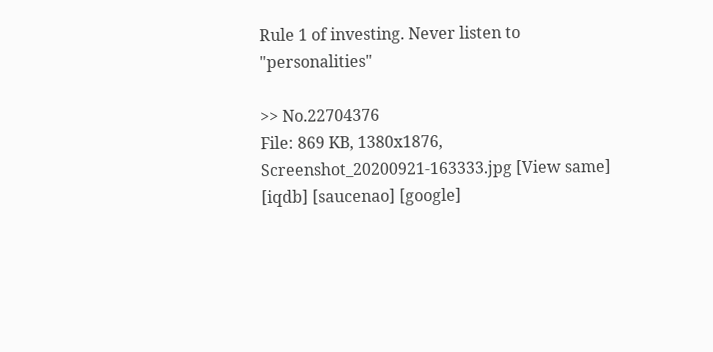Rule 1 of investing. Never listen to "personalities"

>> No.22704376
File: 869 KB, 1380x1876, Screenshot_20200921-163333.jpg [View same] [iqdb] [saucenao] [google]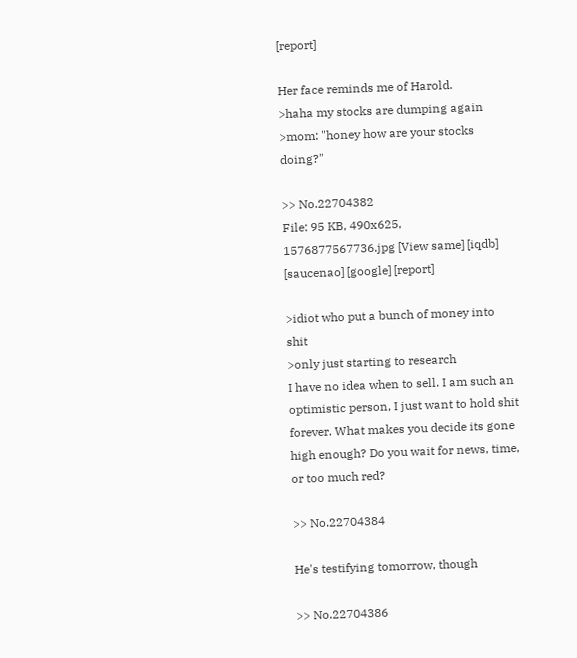[report]

Her face reminds me of Harold.
>haha my stocks are dumping again
>mom: "honey how are your stocks doing?"

>> No.22704382
File: 95 KB, 490x625, 1576877567736.jpg [View same] [iqdb] [saucenao] [google] [report]

>idiot who put a bunch of money into shit
>only just starting to research
I have no idea when to sell. I am such an optimistic person, I just want to hold shit forever. What makes you decide its gone high enough? Do you wait for news, time, or too much red?

>> No.22704384

He's testifying tomorrow, though

>> No.22704386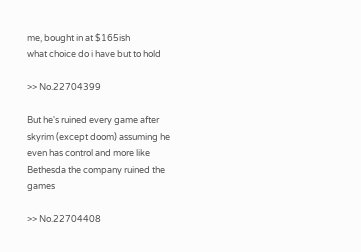me, bought in at $165ish
what choice do i have but to hold

>> No.22704399

But he's ruined every game after skyrim (except doom) assuming he even has control and more like Bethesda the company ruined the games

>> No.22704408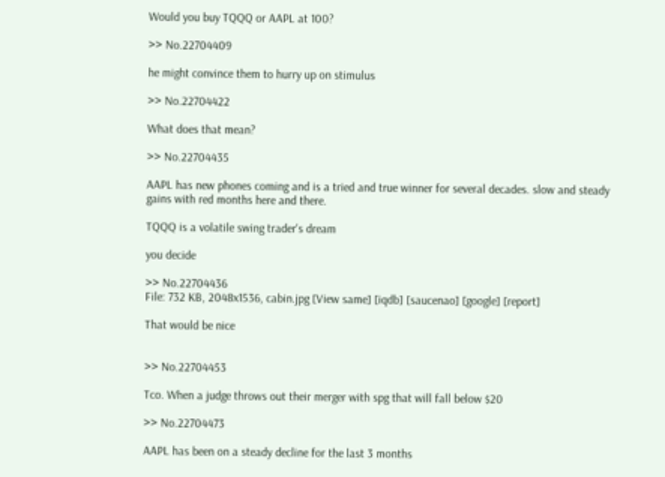Would you buy TQQQ or AAPL at 100?

>> No.22704409

he might convince them to hurry up on stimulus

>> No.22704422

What does that mean?

>> No.22704435

AAPL has new phones coming and is a tried and true winner for several decades. slow and steady gains with red months here and there.

TQQQ is a volatile swing trader's dream

you decide

>> No.22704436
File: 732 KB, 2048x1536, cabin.jpg [View same] [iqdb] [saucenao] [google] [report]

That would be nice


>> No.22704453

Tco. When a judge throws out their merger with spg that will fall below $20

>> No.22704473

AAPL has been on a steady decline for the last 3 months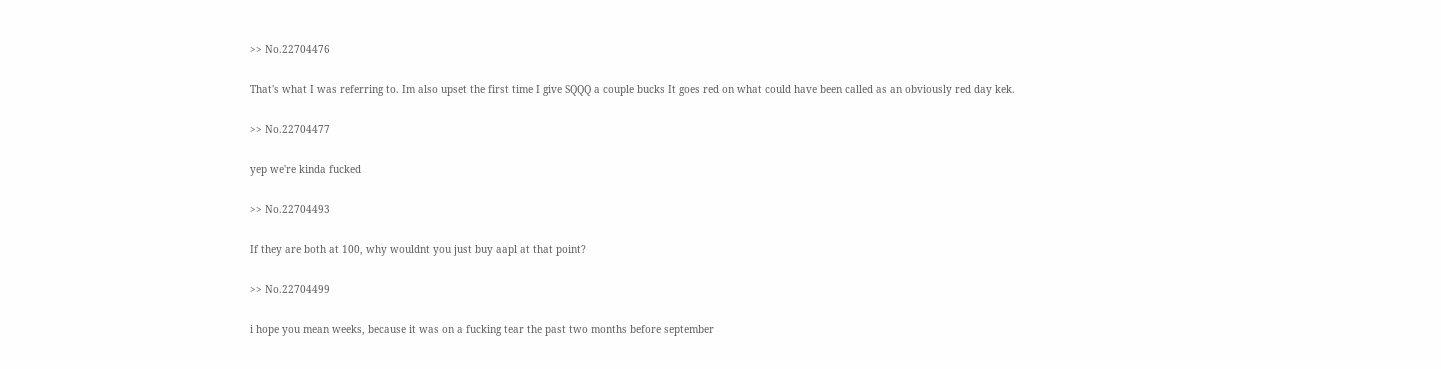>> No.22704476

That's what I was referring to. Im also upset the first time I give SQQQ a couple bucks It goes red on what could have been called as an obviously red day kek.

>> No.22704477

yep we're kinda fucked

>> No.22704493

If they are both at 100, why wouldnt you just buy aapl at that point?

>> No.22704499

i hope you mean weeks, because it was on a fucking tear the past two months before september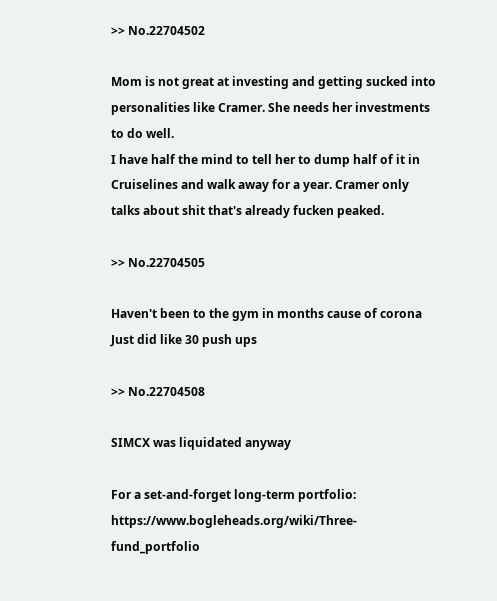>> No.22704502

Mom is not great at investing and getting sucked into personalities like Cramer. She needs her investments to do well.
I have half the mind to tell her to dump half of it in Cruiselines and walk away for a year. Cramer only talks about shit that's already fucken peaked.

>> No.22704505

Haven't been to the gym in months cause of corona
Just did like 30 push ups

>> No.22704508

SIMCX was liquidated anyway

For a set-and-forget long-term portfolio: https://www.bogleheads.org/wiki/Three-fund_portfolio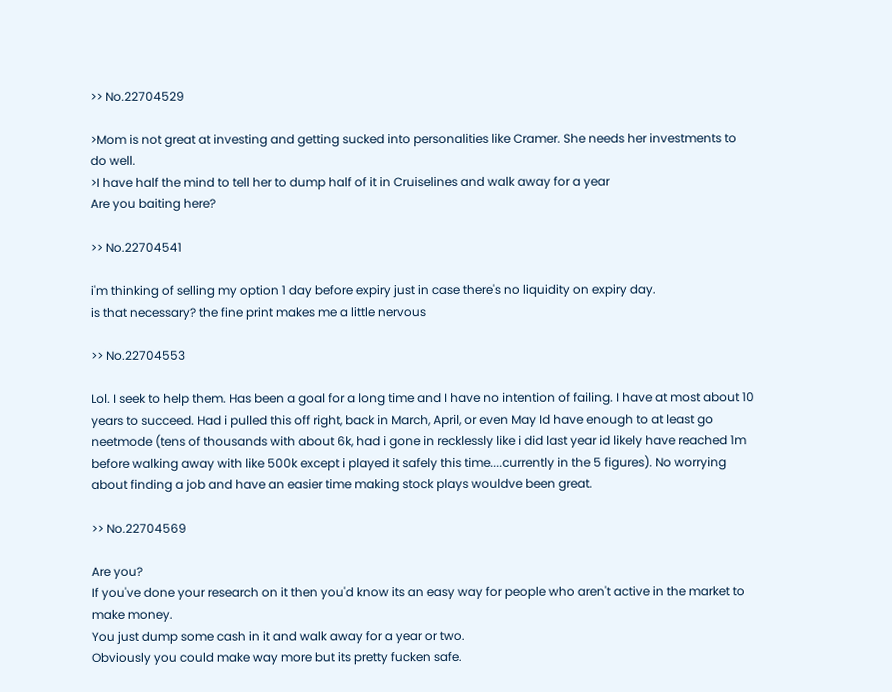>> No.22704529

>Mom is not great at investing and getting sucked into personalities like Cramer. She needs her investments to do well.
>I have half the mind to tell her to dump half of it in Cruiselines and walk away for a year
Are you baiting here?

>> No.22704541

i'm thinking of selling my option 1 day before expiry just in case there's no liquidity on expiry day.
is that necessary? the fine print makes me a little nervous

>> No.22704553

Lol. I seek to help them. Has been a goal for a long time and I have no intention of failing. I have at most about 10 years to succeed. Had i pulled this off right, back in March, April, or even May Id have enough to at least go neetmode (tens of thousands with about 6k, had i gone in recklessly like i did last year id likely have reached 1m before walking away with like 500k except i played it safely this time....currently in the 5 figures). No worrying about finding a job and have an easier time making stock plays wouldve been great.

>> No.22704569

Are you?
If you've done your research on it then you'd know its an easy way for people who aren't active in the market to make money.
You just dump some cash in it and walk away for a year or two.
Obviously you could make way more but its pretty fucken safe.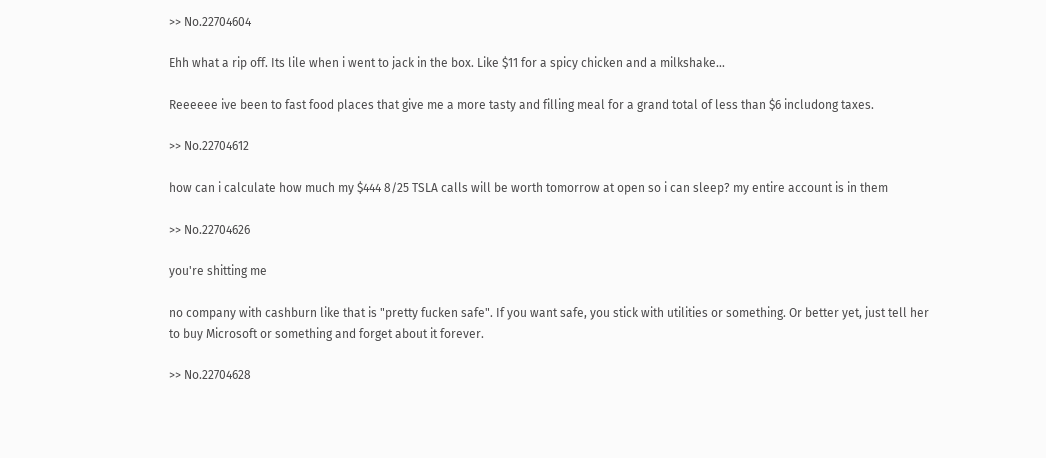>> No.22704604

Ehh what a rip off. Its lile when i went to jack in the box. Like $11 for a spicy chicken and a milkshake...

Reeeeee ive been to fast food places that give me a more tasty and filling meal for a grand total of less than $6 includong taxes.

>> No.22704612

how can i calculate how much my $444 8/25 TSLA calls will be worth tomorrow at open so i can sleep? my entire account is in them

>> No.22704626

you're shitting me

no company with cashburn like that is "pretty fucken safe". If you want safe, you stick with utilities or something. Or better yet, just tell her to buy Microsoft or something and forget about it forever.

>> No.22704628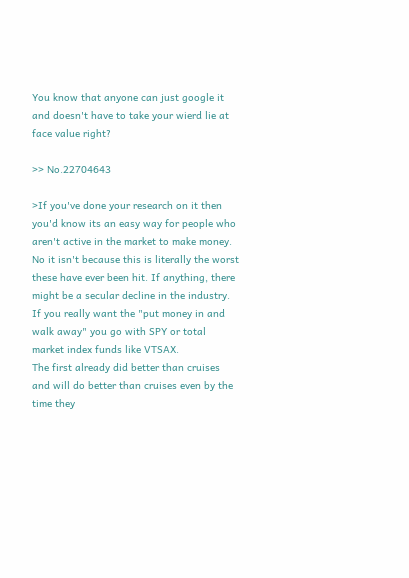You know that anyone can just google it and doesn't have to take your wierd lie at face value right?

>> No.22704643

>If you've done your research on it then you'd know its an easy way for people who aren't active in the market to make money.
No it isn't because this is literally the worst these have ever been hit. If anything, there might be a secular decline in the industry.
If you really want the "put money in and walk away" you go with SPY or total market index funds like VTSAX.
The first already did better than cruises and will do better than cruises even by the time they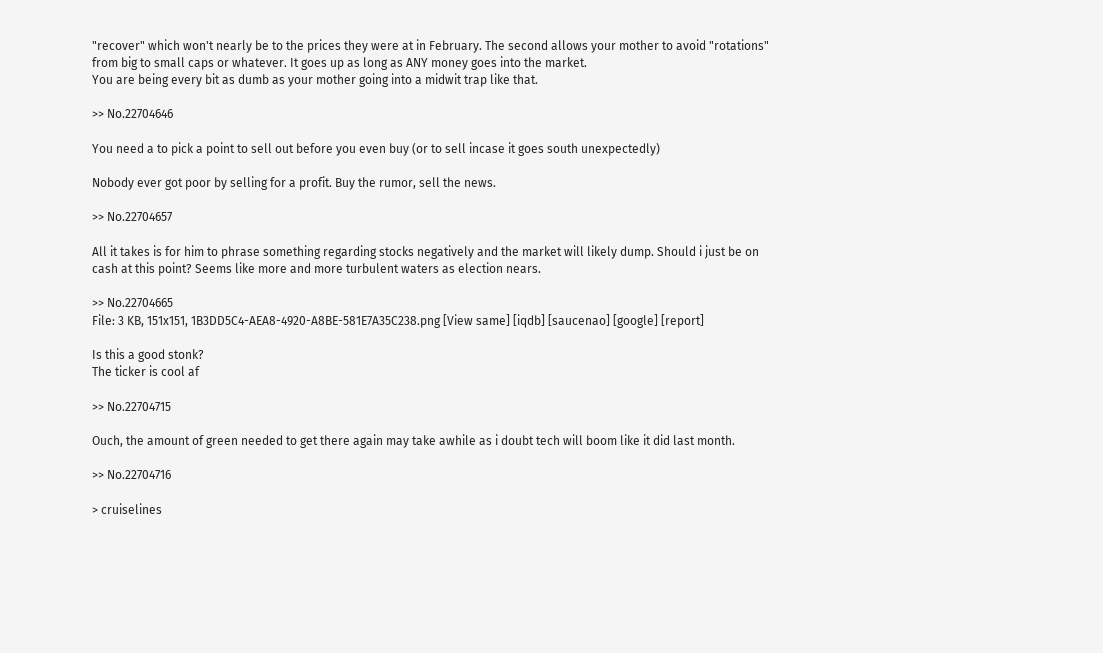"recover" which won't nearly be to the prices they were at in February. The second allows your mother to avoid "rotations" from big to small caps or whatever. It goes up as long as ANY money goes into the market.
You are being every bit as dumb as your mother going into a midwit trap like that.

>> No.22704646

You need a to pick a point to sell out before you even buy (or to sell incase it goes south unexpectedly)

Nobody ever got poor by selling for a profit. Buy the rumor, sell the news.

>> No.22704657

All it takes is for him to phrase something regarding stocks negatively and the market will likely dump. Should i just be on cash at this point? Seems like more and more turbulent waters as election nears.

>> No.22704665
File: 3 KB, 151x151, 1B3DD5C4-AEA8-4920-A8BE-581E7A35C238.png [View same] [iqdb] [saucenao] [google] [report]

Is this a good stonk?
The ticker is cool af

>> No.22704715

Ouch, the amount of green needed to get there again may take awhile as i doubt tech will boom like it did last month.

>> No.22704716

> cruiselines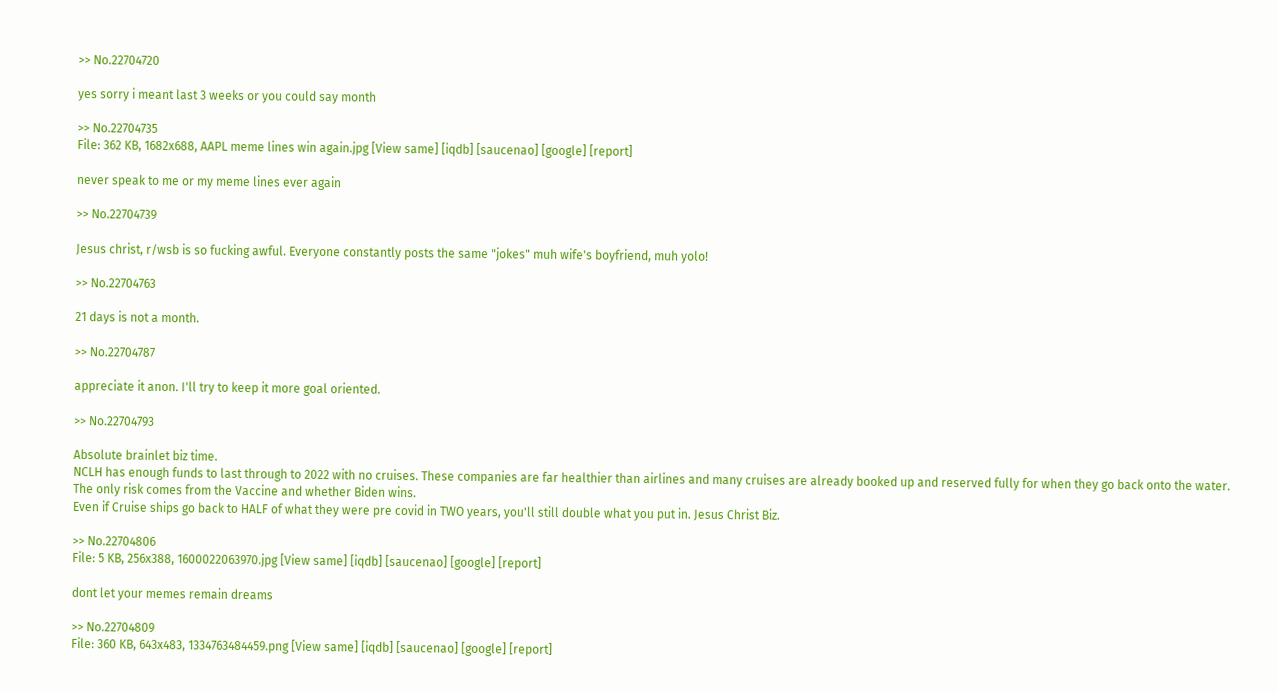>> No.22704720

yes sorry i meant last 3 weeks or you could say month

>> No.22704735
File: 362 KB, 1682x688, AAPL meme lines win again.jpg [View same] [iqdb] [saucenao] [google] [report]

never speak to me or my meme lines ever again

>> No.22704739

Jesus christ, r/wsb is so fucking awful. Everyone constantly posts the same "jokes" muh wife's boyfriend, muh yolo!

>> No.22704763

21 days is not a month.

>> No.22704787

appreciate it anon. I'll try to keep it more goal oriented.

>> No.22704793

Absolute brainlet biz time.
NCLH has enough funds to last through to 2022 with no cruises. These companies are far healthier than airlines and many cruises are already booked up and reserved fully for when they go back onto the water.
The only risk comes from the Vaccine and whether Biden wins.
Even if Cruise ships go back to HALF of what they were pre covid in TWO years, you'll still double what you put in. Jesus Christ Biz.

>> No.22704806
File: 5 KB, 256x388, 1600022063970.jpg [View same] [iqdb] [saucenao] [google] [report]

dont let your memes remain dreams

>> No.22704809
File: 360 KB, 643x483, 1334763484459.png [View same] [iqdb] [saucenao] [google] [report]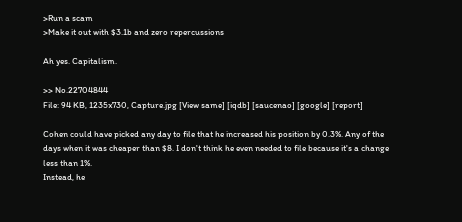>Run a scam
>Make it out with $3.1b and zero repercussions

Ah yes. Capitalism.

>> No.22704844
File: 94 KB, 1235x730, Capture.jpg [View same] [iqdb] [saucenao] [google] [report]

Cohen could have picked any day to file that he increased his position by 0.3%. Any of the days when it was cheaper than $8. I don't think he even needed to file because it's a change less than 1%.
Instead, he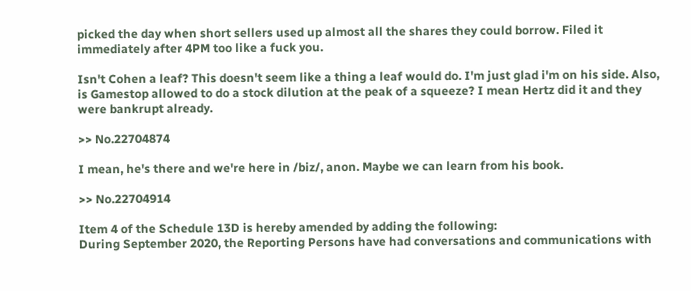picked the day when short sellers used up almost all the shares they could borrow. Filed it immediately after 4PM too like a fuck you.

Isn't Cohen a leaf? This doesn't seem like a thing a leaf would do. I'm just glad i'm on his side. Also, is Gamestop allowed to do a stock dilution at the peak of a squeeze? I mean Hertz did it and they were bankrupt already.

>> No.22704874

I mean, he's there and we're here in /biz/, anon. Maybe we can learn from his book.

>> No.22704914

Item 4 of the Schedule 13D is hereby amended by adding the following:
During September 2020, the Reporting Persons have had conversations and communications with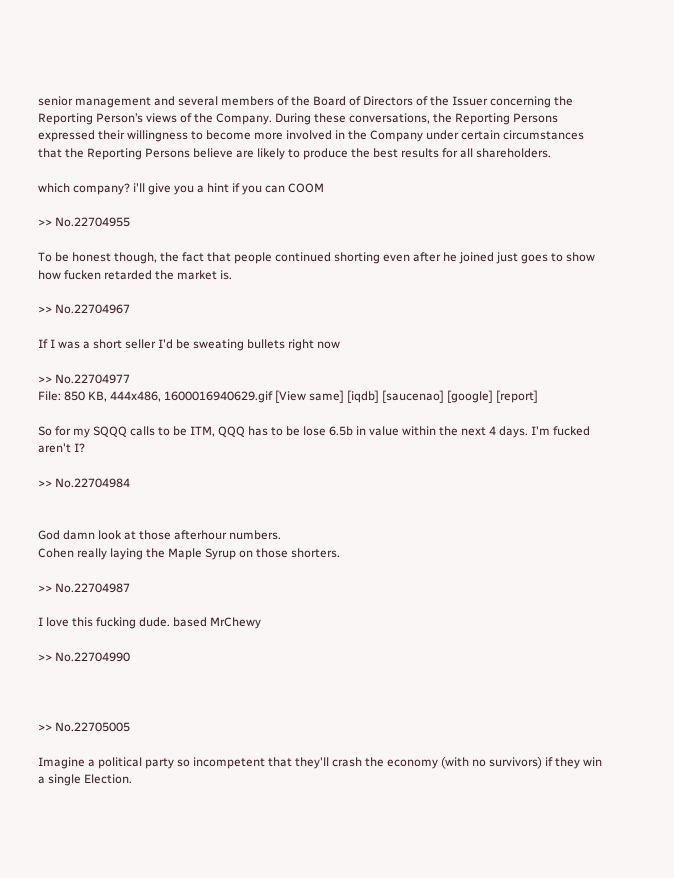senior management and several members of the Board of Directors of the Issuer concerning the Reporting Person’s views of the Company. During these conversations, the Reporting Persons expressed their willingness to become more involved in the Company under certain circumstances that the Reporting Persons believe are likely to produce the best results for all shareholders.

which company? i'll give you a hint if you can COOM

>> No.22704955

To be honest though, the fact that people continued shorting even after he joined just goes to show how fucken retarded the market is.

>> No.22704967

If I was a short seller I'd be sweating bullets right now

>> No.22704977
File: 850 KB, 444x486, 1600016940629.gif [View same] [iqdb] [saucenao] [google] [report]

So for my SQQQ calls to be ITM, QQQ has to be lose 6.5b in value within the next 4 days. I'm fucked aren't I?

>> No.22704984


God damn look at those afterhour numbers.
Cohen really laying the Maple Syrup on those shorters.

>> No.22704987

I love this fucking dude. based MrChewy

>> No.22704990



>> No.22705005

Imagine a political party so incompetent that they'll crash the economy (with no survivors) if they win a single Election.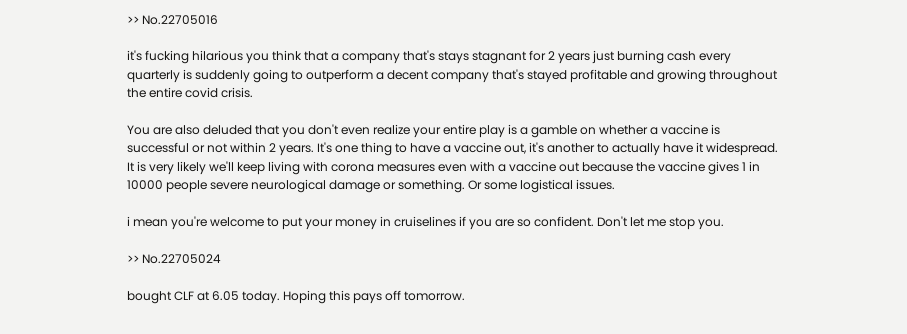>> No.22705016

it's fucking hilarious you think that a company that's stays stagnant for 2 years just burning cash every quarterly is suddenly going to outperform a decent company that's stayed profitable and growing throughout the entire covid crisis.

You are also deluded that you don't even realize your entire play is a gamble on whether a vaccine is successful or not within 2 years. It's one thing to have a vaccine out, it's another to actually have it widespread. It is very likely we'll keep living with corona measures even with a vaccine out because the vaccine gives 1 in 10000 people severe neurological damage or something. Or some logistical issues.

i mean you're welcome to put your money in cruiselines if you are so confident. Don't let me stop you.

>> No.22705024

bought CLF at 6.05 today. Hoping this pays off tomorrow.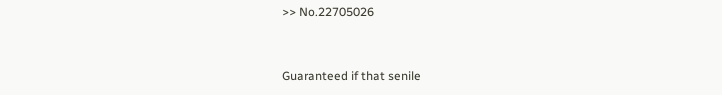>> No.22705026


Guaranteed if that senile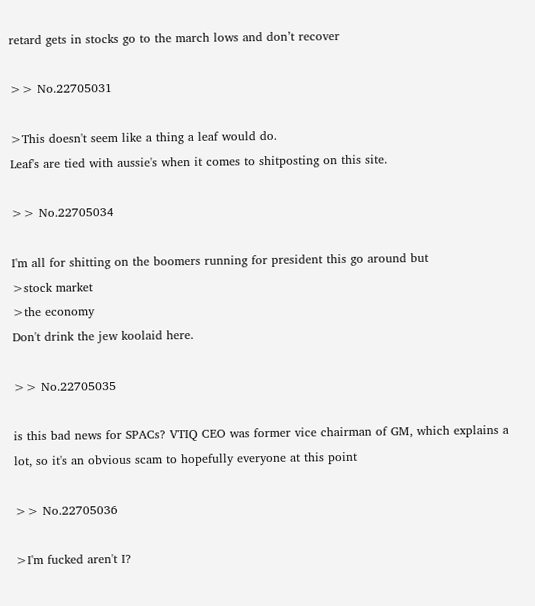retard gets in stocks go to the march lows and don’t recover

>> No.22705031

>This doesn't seem like a thing a leaf would do.
Leaf's are tied with aussie's when it comes to shitposting on this site.

>> No.22705034

I'm all for shitting on the boomers running for president this go around but
>stock market
>the economy
Don't drink the jew koolaid here.

>> No.22705035

is this bad news for SPACs? VTIQ CEO was former vice chairman of GM, which explains a lot, so it's an obvious scam to hopefully everyone at this point

>> No.22705036

>I'm fucked aren't I?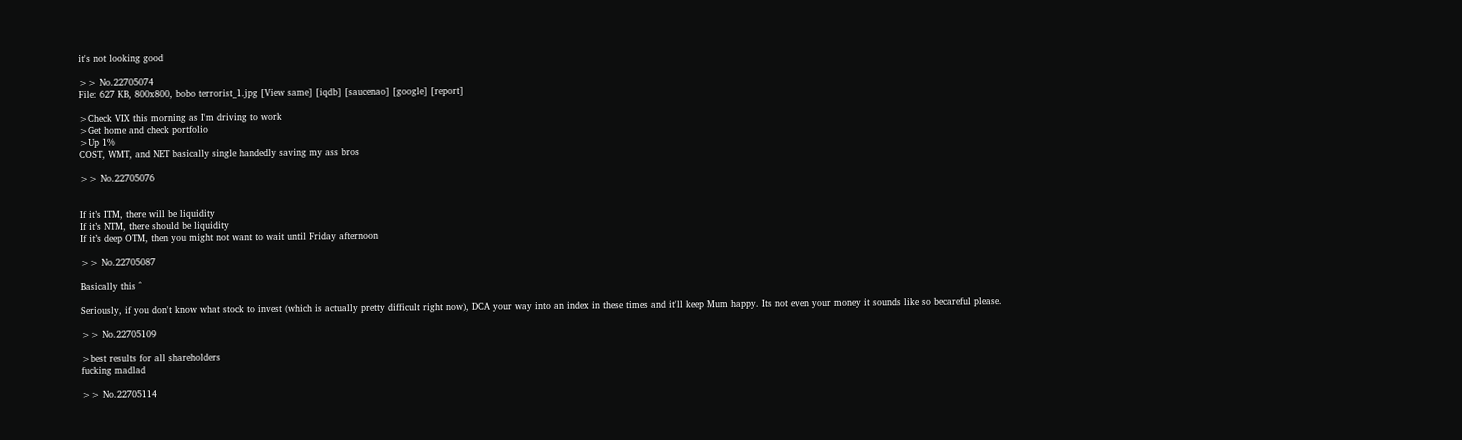it's not looking good

>> No.22705074
File: 627 KB, 800x800, bobo terrorist_1.jpg [View same] [iqdb] [saucenao] [google] [report]

>Check VIX this morning as I'm driving to work
>Get home and check portfolio
>Up 1%
COST, WMT, and NET basically single handedly saving my ass bros

>> No.22705076


If it’s ITM, there will be liquidity
If it’s NTM, there should be liquidity
If it’s deep OTM, then you might not want to wait until Friday afternoon

>> No.22705087

Basically this ^

Seriously, if you don't know what stock to invest (which is actually pretty difficult right now), DCA your way into an index in these times and it'll keep Mum happy. Its not even your money it sounds like so becareful please.

>> No.22705109

>best results for all shareholders
fucking madlad

>> No.22705114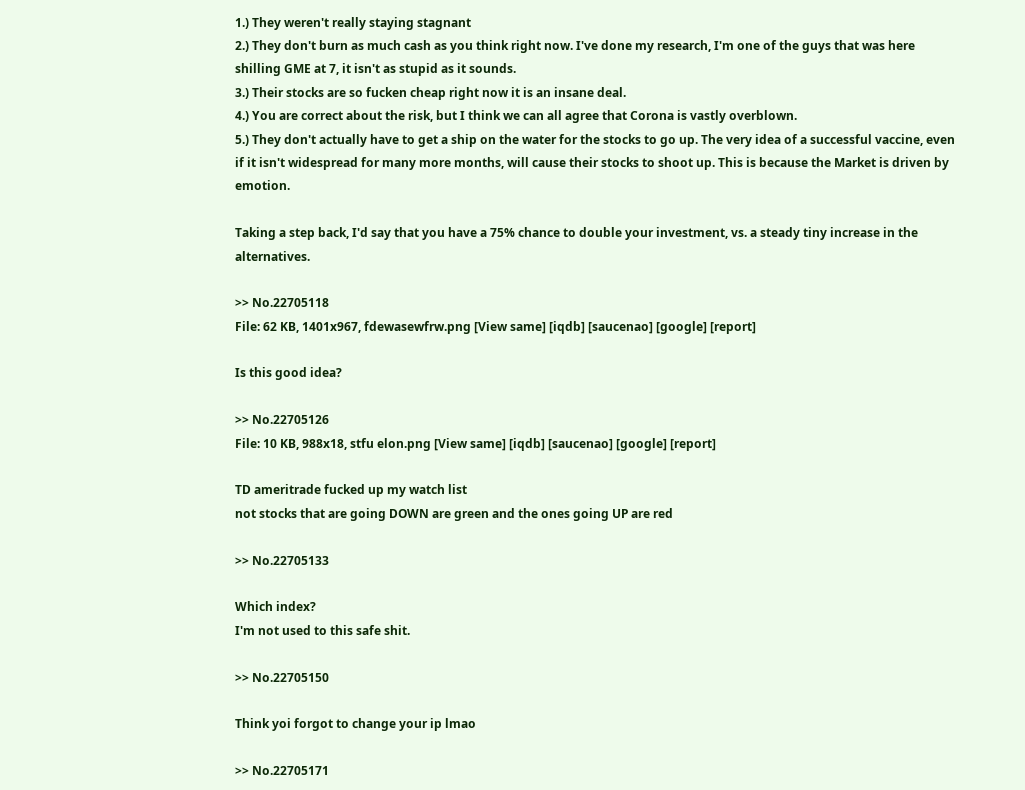1.) They weren't really staying stagnant
2.) They don't burn as much cash as you think right now. I've done my research, I'm one of the guys that was here shilling GME at 7, it isn't as stupid as it sounds.
3.) Their stocks are so fucken cheap right now it is an insane deal.
4.) You are correct about the risk, but I think we can all agree that Corona is vastly overblown.
5.) They don't actually have to get a ship on the water for the stocks to go up. The very idea of a successful vaccine, even if it isn't widespread for many more months, will cause their stocks to shoot up. This is because the Market is driven by emotion.

Taking a step back, I'd say that you have a 75% chance to double your investment, vs. a steady tiny increase in the alternatives.

>> No.22705118
File: 62 KB, 1401x967, fdewasewfrw.png [View same] [iqdb] [saucenao] [google] [report]

Is this good idea?

>> No.22705126
File: 10 KB, 988x18, stfu elon.png [View same] [iqdb] [saucenao] [google] [report]

TD ameritrade fucked up my watch list
not stocks that are going DOWN are green and the ones going UP are red

>> No.22705133

Which index?
I'm not used to this safe shit.

>> No.22705150

Think yoi forgot to change your ip lmao

>> No.22705171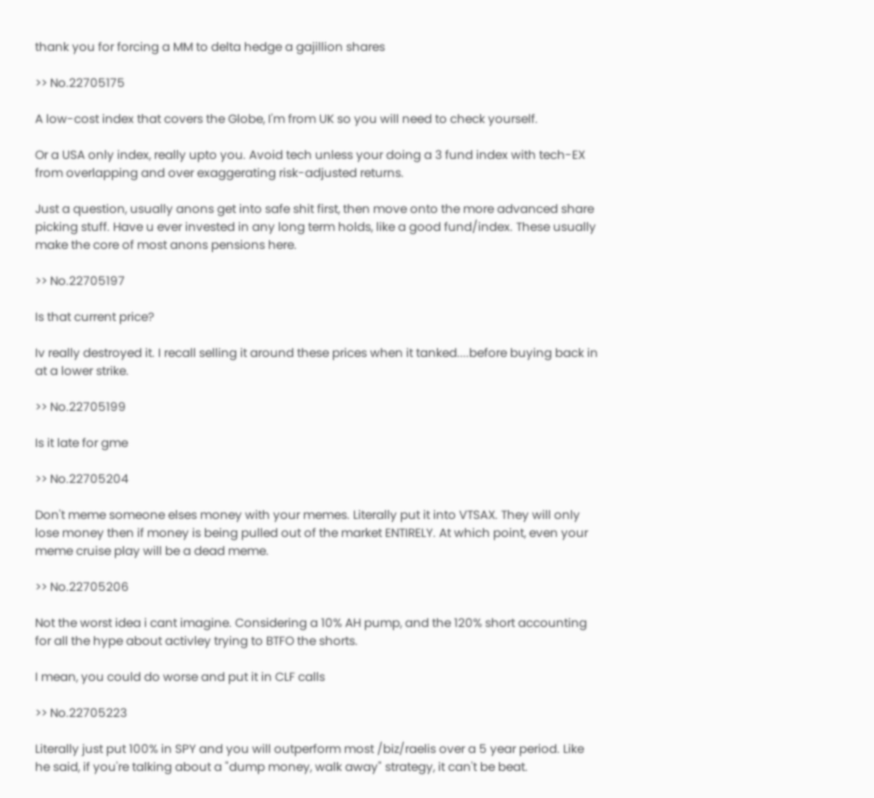thank you for forcing a MM to delta hedge a gajillion shares

>> No.22705175

A low-cost index that covers the Globe, I'm from UK so you will need to check yourself.

Or a USA only index, really upto you. Avoid tech unless your doing a 3 fund index with tech-EX from overlapping and over exaggerating risk-adjusted returns.

Just a question, usually anons get into safe shit first, then move onto the more advanced share picking stuff. Have u ever invested in any long term holds, like a good fund/index. These usually make the core of most anons pensions here.

>> No.22705197

Is that current price?

Iv really destroyed it. I recall selling it around these prices when it tanked....before buying back in at a lower strike.

>> No.22705199

Is it late for gme

>> No.22705204

Don't meme someone elses money with your memes. Literally put it into VTSAX. They will only lose money then if money is being pulled out of the market ENTIRELY. At which point, even your meme cruise play will be a dead meme.

>> No.22705206

Not the worst idea i cant imagine. Considering a 10% AH pump, and the 120% short accounting for all the hype about activley trying to BTFO the shorts.

I mean, you could do worse and put it in CLF calls

>> No.22705223

Literally just put 100% in SPY and you will outperform most /biz/raelis over a 5 year period. Like he said, if you're talking about a "dump money, walk away" strategy, it can't be beat.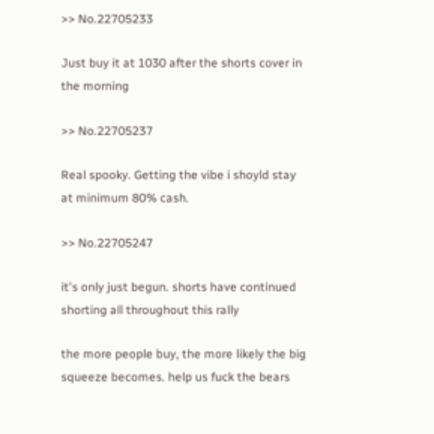>> No.22705233

Just buy it at 1030 after the shorts cover in the morning

>> No.22705237

Real spooky. Getting the vibe i shoyld stay at minimum 80% cash.

>> No.22705247

it's only just begun. shorts have continued shorting all throughout this rally

the more people buy, the more likely the big squeeze becomes. help us fuck the bears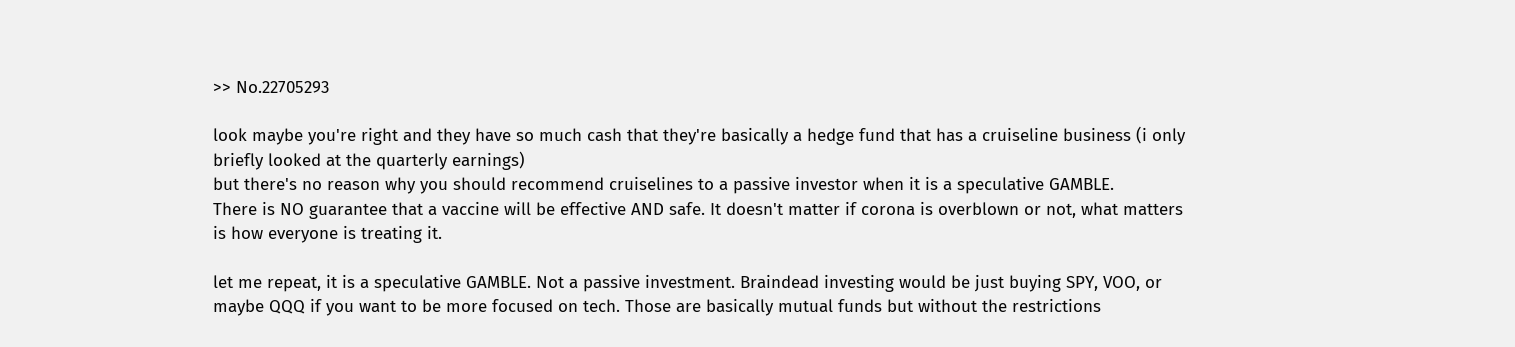>> No.22705293

look maybe you're right and they have so much cash that they're basically a hedge fund that has a cruiseline business (i only briefly looked at the quarterly earnings)
but there's no reason why you should recommend cruiselines to a passive investor when it is a speculative GAMBLE.
There is NO guarantee that a vaccine will be effective AND safe. It doesn't matter if corona is overblown or not, what matters is how everyone is treating it.

let me repeat, it is a speculative GAMBLE. Not a passive investment. Braindead investing would be just buying SPY, VOO, or maybe QQQ if you want to be more focused on tech. Those are basically mutual funds but without the restrictions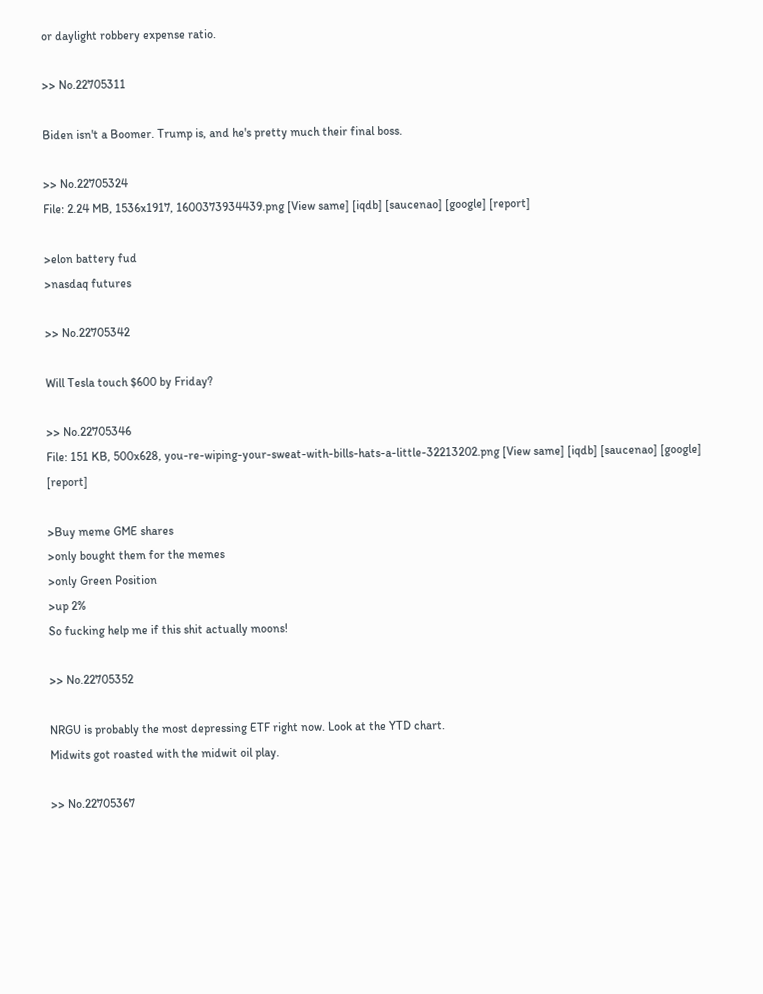or daylight robbery expense ratio.

>> No.22705311

Biden isn't a Boomer. Trump is, and he's pretty much their final boss.

>> No.22705324
File: 2.24 MB, 1536x1917, 1600373934439.png [View same] [iqdb] [saucenao] [google] [report]

>elon battery fud
>nasdaq futures

>> No.22705342

Will Tesla touch $600 by Friday?

>> No.22705346
File: 151 KB, 500x628, you-re-wiping-your-sweat-with-bills-hats-a-little-32213202.png [View same] [iqdb] [saucenao] [google] [report]

>Buy meme GME shares
>only bought them for the memes
>only Green Position
>up 2%
So fucking help me if this shit actually moons!

>> No.22705352

NRGU is probably the most depressing ETF right now. Look at the YTD chart.
Midwits got roasted with the midwit oil play.

>> No.22705367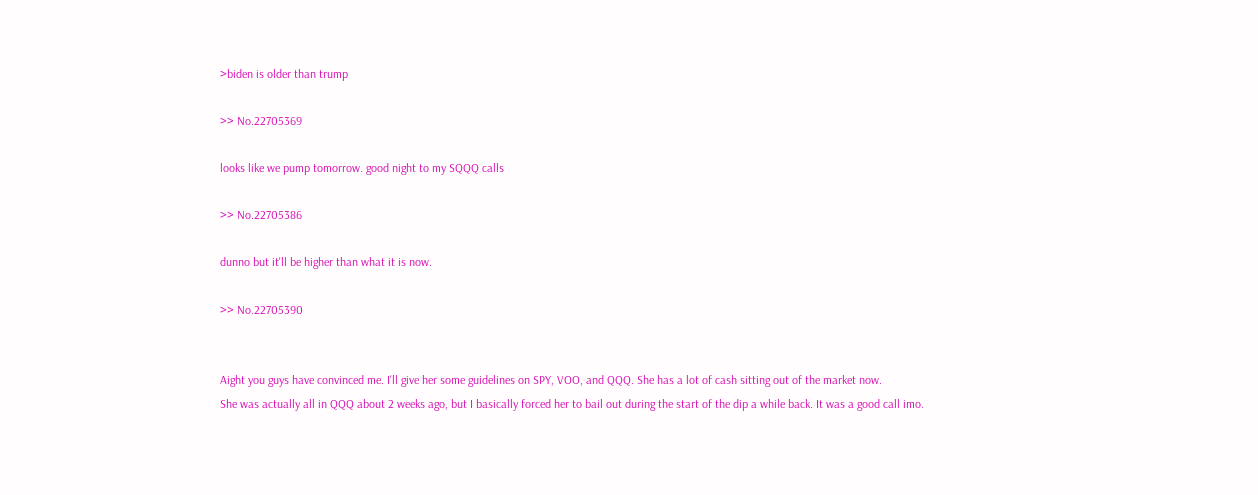>biden is older than trump

>> No.22705369

looks like we pump tomorrow. good night to my SQQQ calls

>> No.22705386

dunno but it'll be higher than what it is now.

>> No.22705390


Aight you guys have convinced me. I'll give her some guidelines on SPY, VOO, and QQQ. She has a lot of cash sitting out of the market now.
She was actually all in QQQ about 2 weeks ago, but I basically forced her to bail out during the start of the dip a while back. It was a good call imo.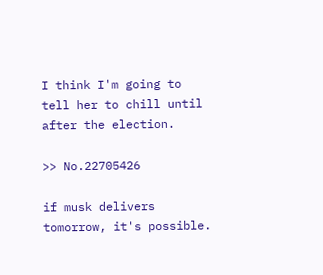I think I'm going to tell her to chill until after the election.

>> No.22705426

if musk delivers tomorrow, it's possible.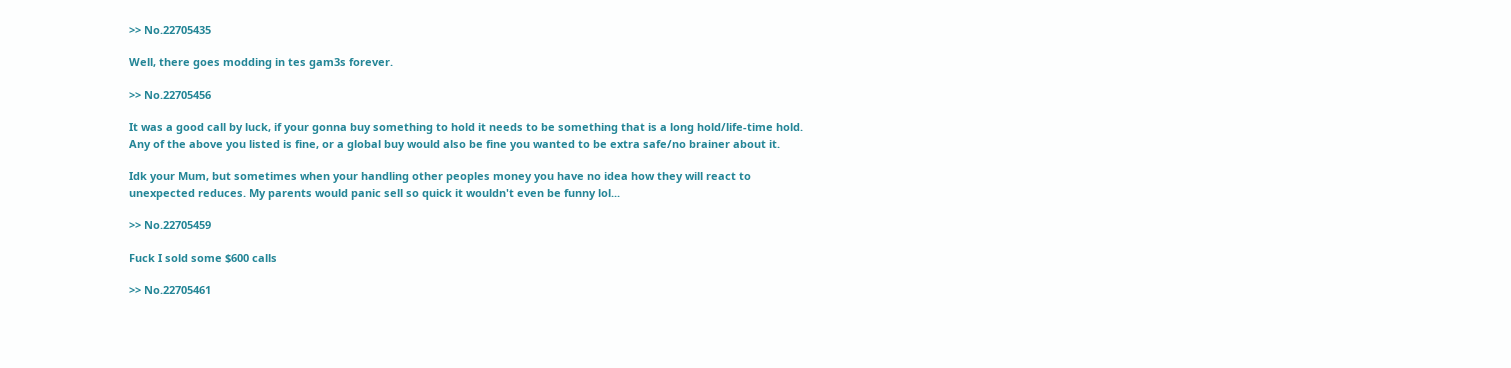>> No.22705435

Well, there goes modding in tes gam3s forever.

>> No.22705456

It was a good call by luck, if your gonna buy something to hold it needs to be something that is a long hold/life-time hold. Any of the above you listed is fine, or a global buy would also be fine you wanted to be extra safe/no brainer about it.

Idk your Mum, but sometimes when your handling other peoples money you have no idea how they will react to unexpected reduces. My parents would panic sell so quick it wouldn't even be funny lol...

>> No.22705459

Fuck I sold some $600 calls

>> No.22705461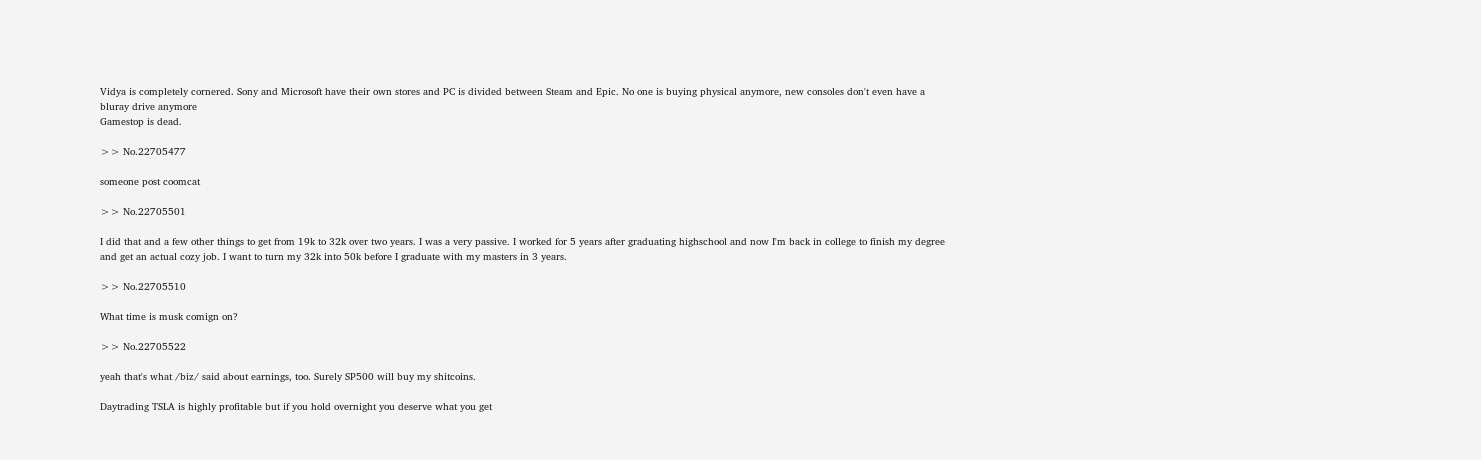Vidya is completely cornered. Sony and Microsoft have their own stores and PC is divided between Steam and Epic. No one is buying physical anymore, new consoles don't even have a bluray drive anymore
Gamestop is dead.

>> No.22705477

someone post coomcat

>> No.22705501

I did that and a few other things to get from 19k to 32k over two years. I was a very passive. I worked for 5 years after graduating highschool and now I'm back in college to finish my degree and get an actual cozy job. I want to turn my 32k into 50k before I graduate with my masters in 3 years.

>> No.22705510

What time is musk comign on?

>> No.22705522

yeah that's what /biz/ said about earnings, too. Surely SP500 will buy my shitcoins.

Daytrading TSLA is highly profitable but if you hold overnight you deserve what you get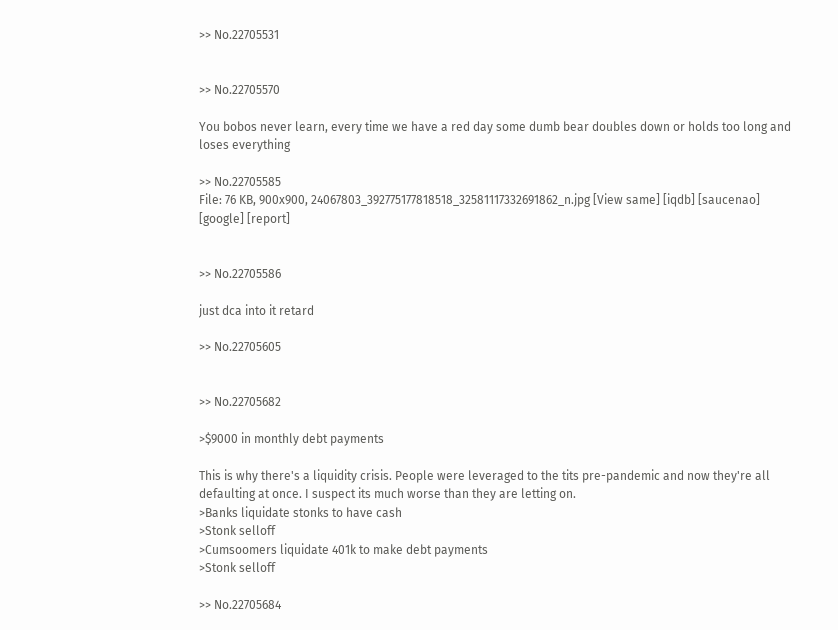>> No.22705531


>> No.22705570

You bobos never learn, every time we have a red day some dumb bear doubles down or holds too long and loses everything

>> No.22705585
File: 76 KB, 900x900, 24067803_392775177818518_32581117332691862_n.jpg [View same] [iqdb] [saucenao] [google] [report]


>> No.22705586

just dca into it retard

>> No.22705605


>> No.22705682

>$9000 in monthly debt payments

This is why there's a liquidity crisis. People were leveraged to the tits pre-pandemic and now they're all defaulting at once. I suspect its much worse than they are letting on.
>Banks liquidate stonks to have cash
>Stonk selloff
>Cumsoomers liquidate 401k to make debt payments
>Stonk selloff

>> No.22705684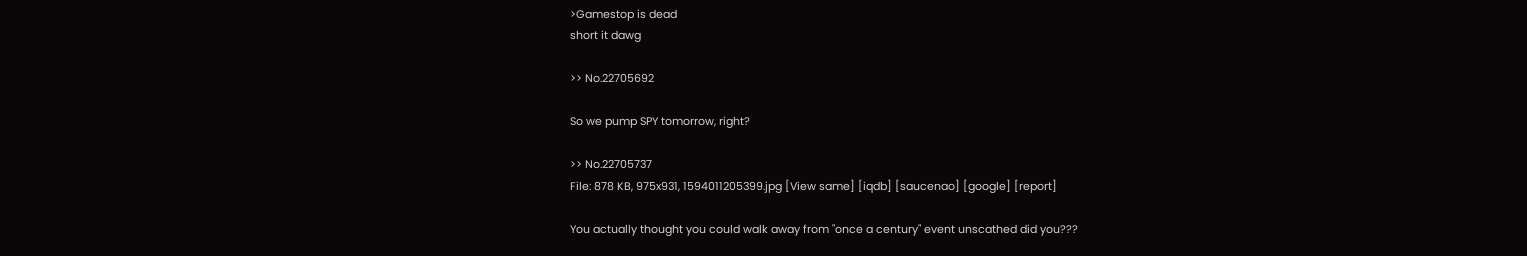>Gamestop is dead
short it dawg

>> No.22705692

So we pump SPY tomorrow, right?

>> No.22705737
File: 878 KB, 975x931, 1594011205399.jpg [View same] [iqdb] [saucenao] [google] [report]

You actually thought you could walk away from "once a century" event unscathed did you???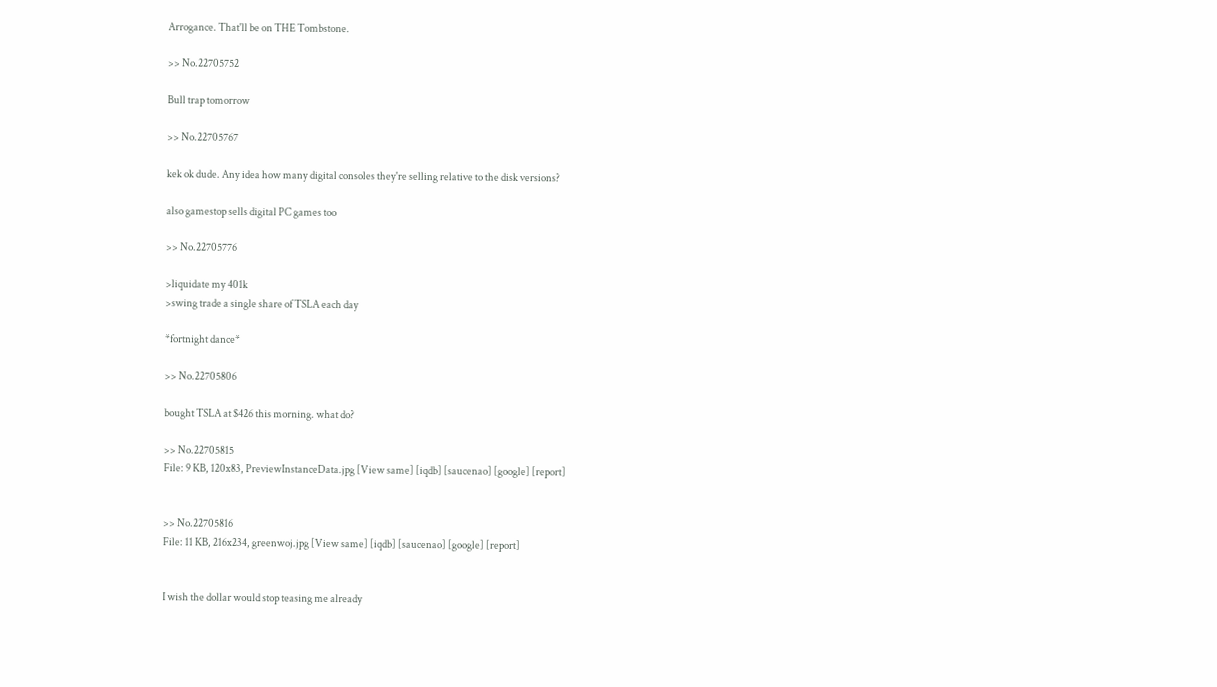Arrogance. That'll be on THE Tombstone.

>> No.22705752

Bull trap tomorrow

>> No.22705767

kek ok dude. Any idea how many digital consoles they're selling relative to the disk versions?

also gamestop sells digital PC games too

>> No.22705776

>liquidate my 401k
>swing trade a single share of TSLA each day

*fortnight dance*

>> No.22705806

bought TSLA at $426 this morning. what do?

>> No.22705815
File: 9 KB, 120x83, PreviewInstanceData.jpg [View same] [iqdb] [saucenao] [google] [report]


>> No.22705816
File: 11 KB, 216x234, greenwoj.jpg [View same] [iqdb] [saucenao] [google] [report]


I wish the dollar would stop teasing me already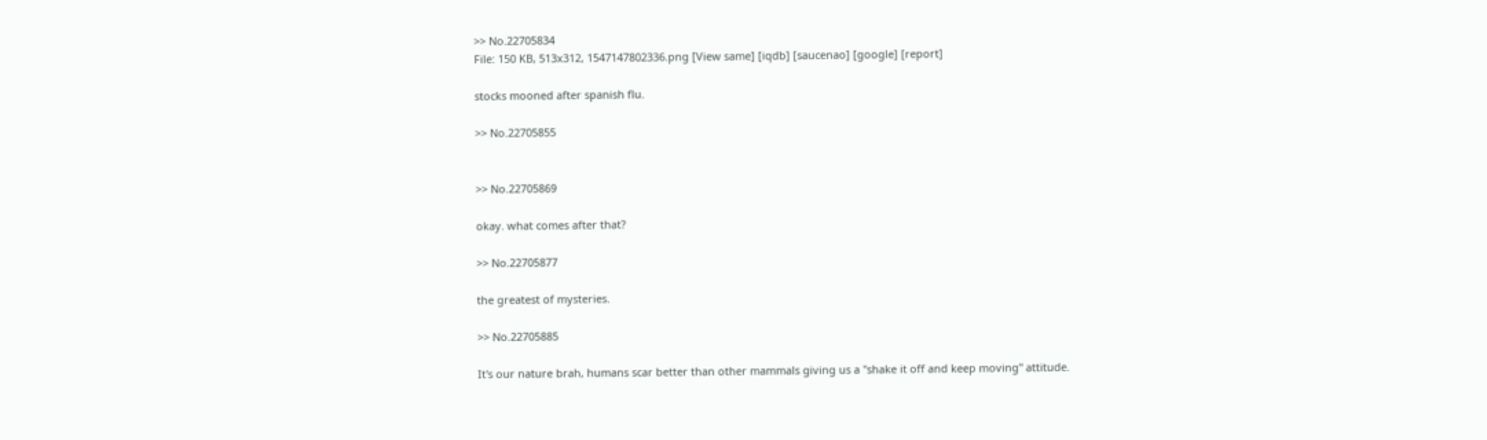>> No.22705834
File: 150 KB, 513x312, 1547147802336.png [View same] [iqdb] [saucenao] [google] [report]

stocks mooned after spanish flu.

>> No.22705855


>> No.22705869

okay. what comes after that?

>> No.22705877

the greatest of mysteries.

>> No.22705885

It's our nature brah, humans scar better than other mammals giving us a "shake it off and keep moving" attitude.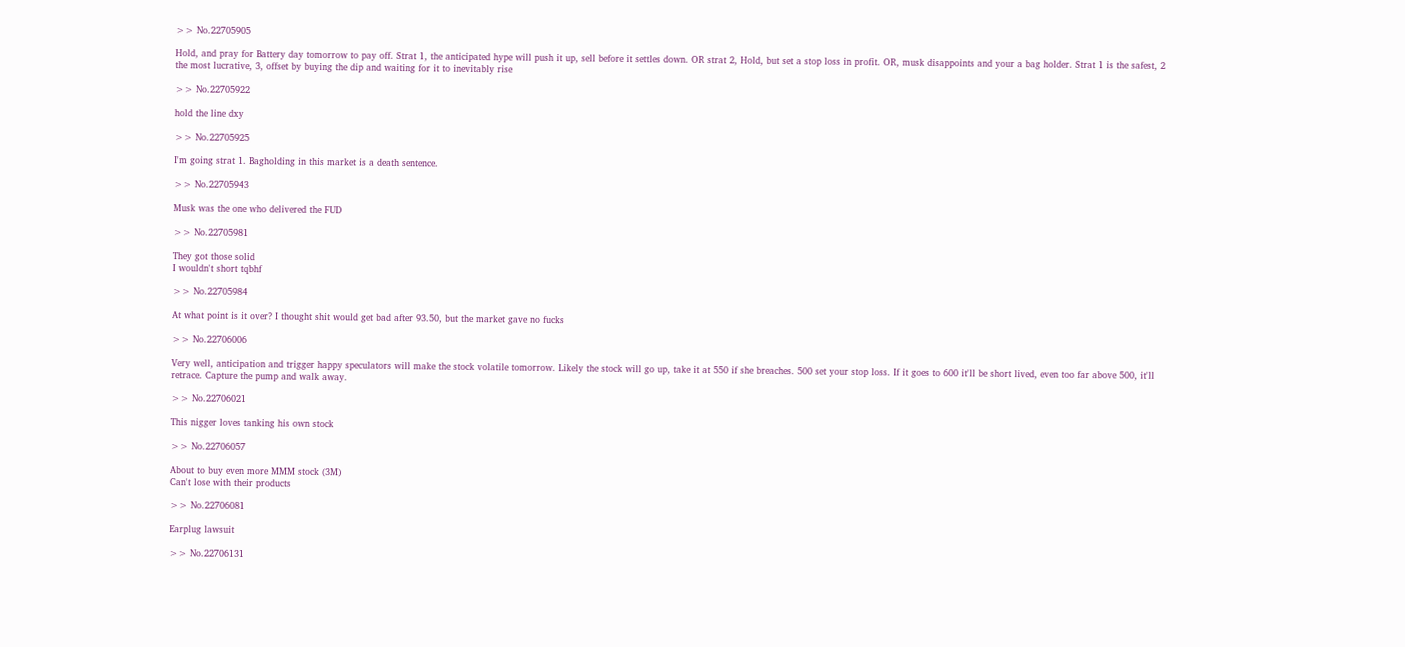>> No.22705905

Hold, and pray for Battery day tomorrow to pay off. Strat 1, the anticipated hype will push it up, sell before it settles down. OR strat 2, Hold, but set a stop loss in profit. OR, musk disappoints and your a bag holder. Strat 1 is the safest, 2 the most lucrative, 3, offset by buying the dip and waiting for it to inevitably rise

>> No.22705922

hold the line dxy

>> No.22705925

I'm going strat 1. Bagholding in this market is a death sentence.

>> No.22705943

Musk was the one who delivered the FUD

>> No.22705981

They got those solid
I wouldn't short tqbhf

>> No.22705984

At what point is it over? I thought shit would get bad after 93.50, but the market gave no fucks

>> No.22706006

Very well, anticipation and trigger happy speculators will make the stock volatile tomorrow. Likely the stock will go up, take it at 550 if she breaches. 500 set your stop loss. If it goes to 600 it'll be short lived, even too far above 500, it'll retrace. Capture the pump and walk away.

>> No.22706021

This nigger loves tanking his own stock

>> No.22706057

About to buy even more MMM stock (3M)
Can't lose with their products

>> No.22706081

Earplug lawsuit

>> No.22706131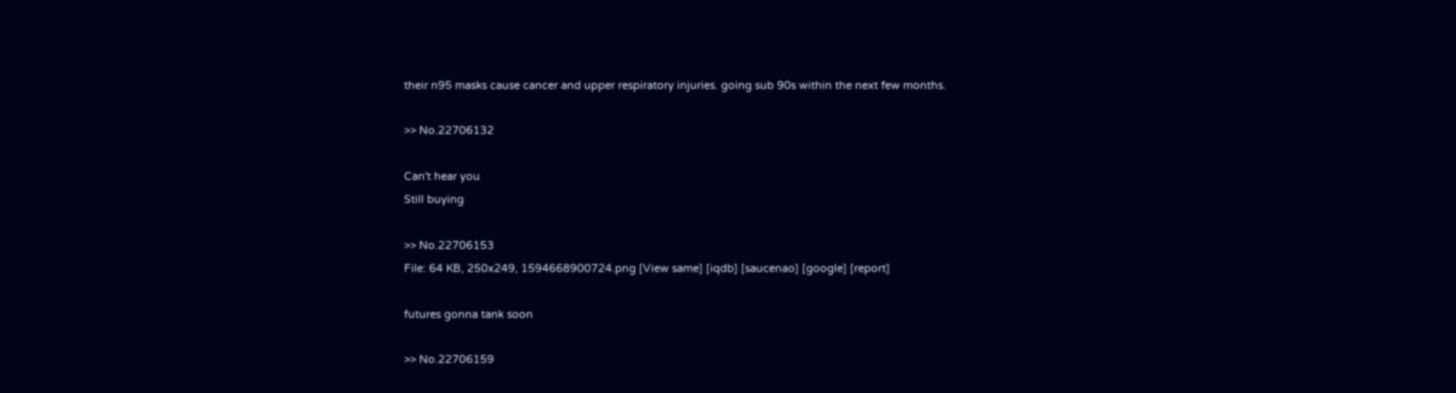their n95 masks cause cancer and upper respiratory injuries. going sub 90s within the next few months.

>> No.22706132

Can't hear you
Still buying

>> No.22706153
File: 64 KB, 250x249, 1594668900724.png [View same] [iqdb] [saucenao] [google] [report]

futures gonna tank soon

>> No.22706159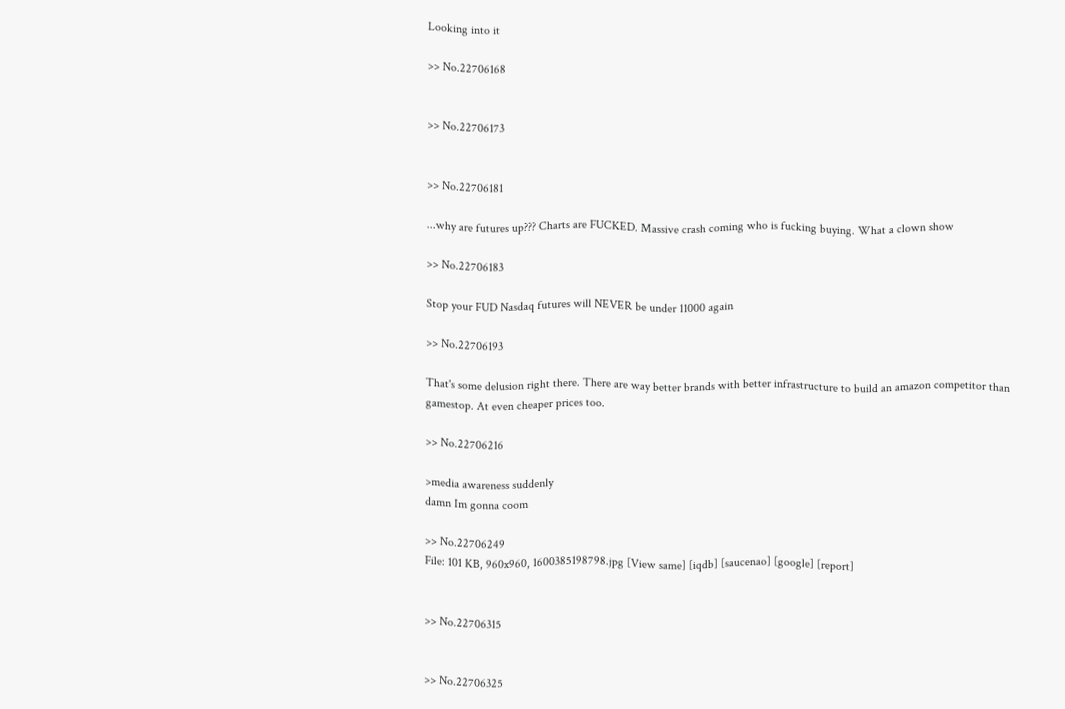Looking into it

>> No.22706168


>> No.22706173


>> No.22706181

...why are futures up??? Charts are FUCKED. Massive crash coming who is fucking buying. What a clown show

>> No.22706183

Stop your FUD Nasdaq futures will NEVER be under 11000 again

>> No.22706193

That's some delusion right there. There are way better brands with better infrastructure to build an amazon competitor than gamestop. At even cheaper prices too.

>> No.22706216

>media awareness suddenly
damn Im gonna coom

>> No.22706249
File: 101 KB, 960x960, 1600385198798.jpg [View same] [iqdb] [saucenao] [google] [report]


>> No.22706315


>> No.22706325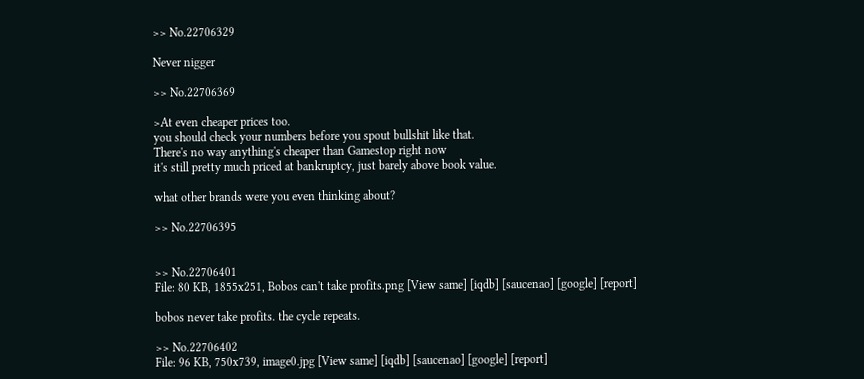>> No.22706329

Never nigger

>> No.22706369

>At even cheaper prices too.
you should check your numbers before you spout bullshit like that.
There's no way anything's cheaper than Gamestop right now
it's still pretty much priced at bankruptcy, just barely above book value.

what other brands were you even thinking about?

>> No.22706395


>> No.22706401
File: 80 KB, 1855x251, Bobos can't take profits.png [View same] [iqdb] [saucenao] [google] [report]

bobos never take profits. the cycle repeats.

>> No.22706402
File: 96 KB, 750x739, image0.jpg [View same] [iqdb] [saucenao] [google] [report]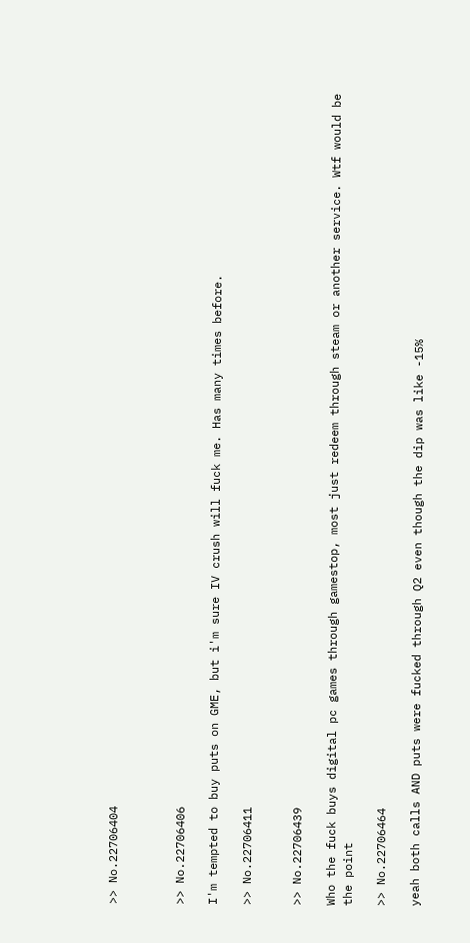>> No.22706404



>> No.22706406

I'm tempted to buy puts on GME, but i'm sure IV crush will fuck me. Has many times before.

>> No.22706411


>> No.22706439

Who the fuck buys digital pc games through gamestop, most just redeem through steam or another service. Wtf would be the point

>> No.22706464

yeah both calls AND puts were fucked through Q2 even though the dip was like -15%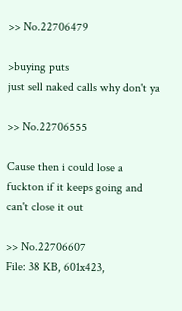>> No.22706479

>buying puts
just sell naked calls why don't ya

>> No.22706555

Cause then i could lose a fuckton if it keeps going and can't close it out

>> No.22706607
File: 38 KB, 601x423,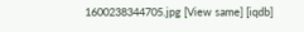1600238344705.jpg [View same] [iqdb]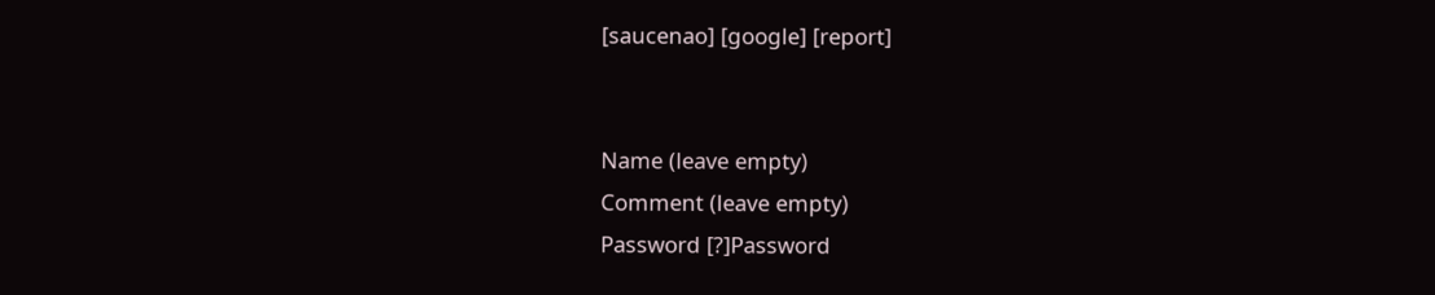[saucenao] [google] [report]


Name (leave empty)
Comment (leave empty)
Password [?]Password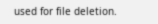used for file deletion.